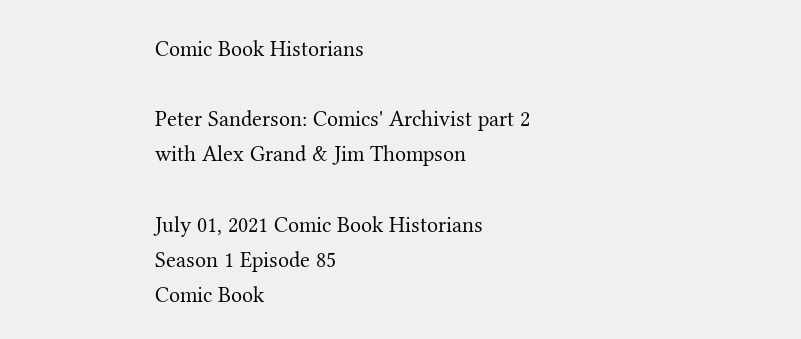Comic Book Historians

Peter Sanderson: Comics' Archivist part 2 with Alex Grand & Jim Thompson

July 01, 2021 Comic Book Historians Season 1 Episode 85
Comic Book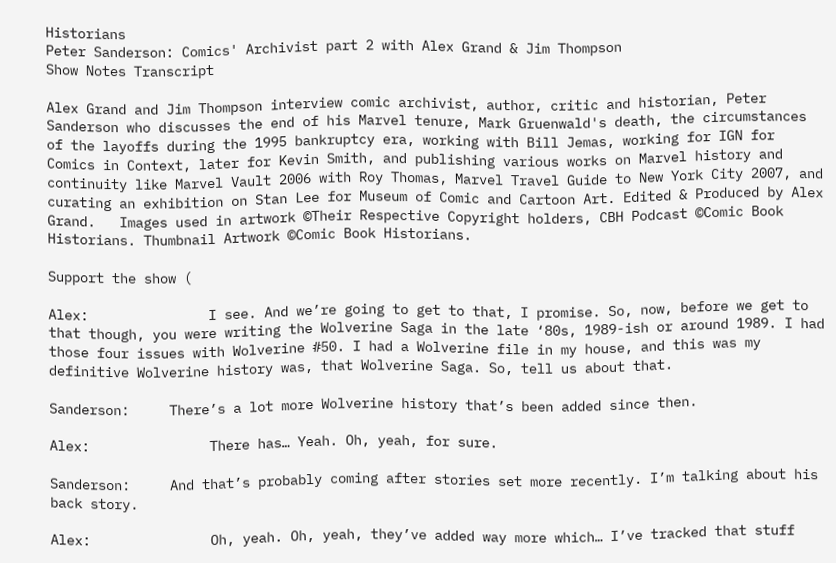Historians
Peter Sanderson: Comics' Archivist part 2 with Alex Grand & Jim Thompson
Show Notes Transcript

Alex Grand and Jim Thompson interview comic archivist, author, critic and historian, Peter Sanderson who discusses the end of his Marvel tenure, Mark Gruenwald's death, the circumstances of the layoffs during the 1995 bankruptcy era, working with Bill Jemas, working for IGN for Comics in Context, later for Kevin Smith, and publishing various works on Marvel history and continuity like Marvel Vault 2006 with Roy Thomas, Marvel Travel Guide to New York City 2007, and curating an exhibition on Stan Lee for Museum of Comic and Cartoon Art. Edited & Produced by Alex Grand.   Images used in artwork ©Their Respective Copyright holders, CBH Podcast ©Comic Book Historians. Thumbnail Artwork ©Comic Book Historians.

Support the show (

Alex:               I see. And we’re going to get to that, I promise. So, now, before we get to that though, you were writing the Wolverine Saga in the late ‘80s, 1989-ish or around 1989. I had those four issues with Wolverine #50. I had a Wolverine file in my house, and this was my definitive Wolverine history was, that Wolverine Saga. So, tell us about that.

Sanderson:     There’s a lot more Wolverine history that’s been added since then.

Alex:               There has… Yeah. Oh, yeah, for sure.

Sanderson:     And that’s probably coming after stories set more recently. I’m talking about his back story.

Alex:               Oh, yeah. Oh, yeah, they’ve added way more which… I’ve tracked that stuff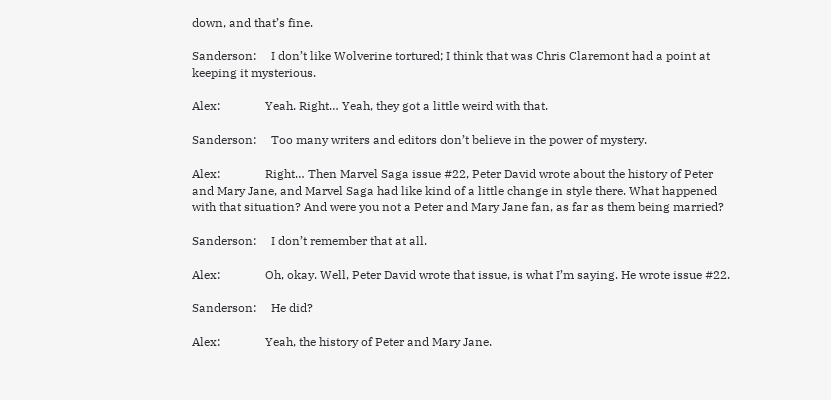down, and that’s fine.

Sanderson:     I don’t like Wolverine tortured; I think that was Chris Claremont had a point at keeping it mysterious.

Alex:               Yeah. Right… Yeah, they got a little weird with that.

Sanderson:     Too many writers and editors don’t believe in the power of mystery.

Alex:               Right… Then Marvel Saga issue #22, Peter David wrote about the history of Peter and Mary Jane, and Marvel Saga had like kind of a little change in style there. What happened with that situation? And were you not a Peter and Mary Jane fan, as far as them being married?

Sanderson:     I don’t remember that at all.

Alex:               Oh, okay. Well, Peter David wrote that issue, is what I’m saying. He wrote issue #22.

Sanderson:     He did?

Alex:               Yeah, the history of Peter and Mary Jane.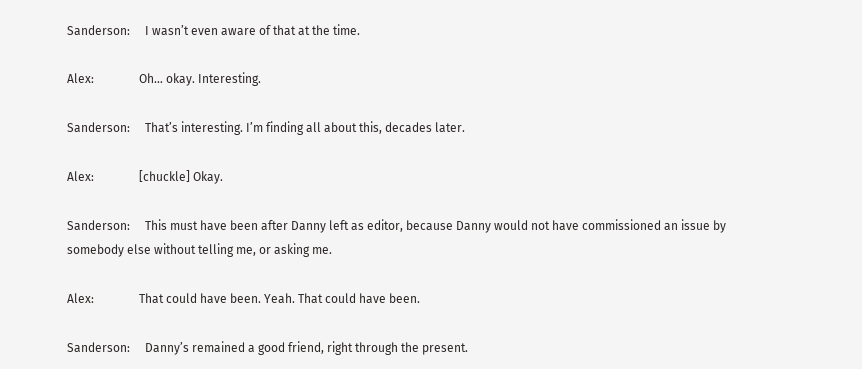Sanderson:     I wasn’t even aware of that at the time.

Alex:               Oh… okay. Interesting.

Sanderson:     That’s interesting. I’m finding all about this, decades later.

Alex:               [chuckle] Okay.

Sanderson:     This must have been after Danny left as editor, because Danny would not have commissioned an issue by somebody else without telling me, or asking me.

Alex:               That could have been. Yeah. That could have been.

Sanderson:     Danny’s remained a good friend, right through the present.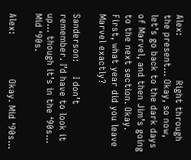Alex:               Right through the present… Okay, so now, let’s go back to the dark days of Marvel, and then Jim’s going to the next section. Okay. First, what year did you leave Marvel exactly?

Sanderson:     I don’t remember. I’d have to look it up… though it’s in the ‘90s… Mid ‘90s.

Alex:               Okay. Mid ‘90s…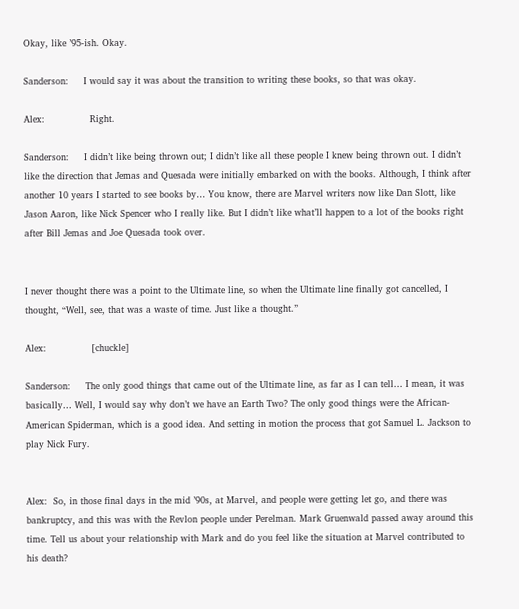Okay, like ’95-ish. Okay.

Sanderson:     I would say it was about the transition to writing these books, so that was okay.

Alex:               Right.

Sanderson:     I didn’t like being thrown out; I didn’t like all these people I knew being thrown out. I didn’t like the direction that Jemas and Quesada were initially embarked on with the books. Although, I think after another 10 years I started to see books by… You know, there are Marvel writers now like Dan Slott, like Jason Aaron, like Nick Spencer who I really like. But I didn’t like what’ll happen to a lot of the books right after Bill Jemas and Joe Quesada took over.


I never thought there was a point to the Ultimate line, so when the Ultimate line finally got cancelled, I thought, “Well, see, that was a waste of time. Just like a thought.”

Alex:               [chuckle]

Sanderson:     The only good things that came out of the Ultimate line, as far as I can tell… I mean, it was basically… Well, I would say why don’t we have an Earth Two? The only good things were the African-American Spiderman, which is a good idea. And setting in motion the process that got Samuel L. Jackson to play Nick Fury.


Alex:  So, in those final days in the mid ’90s, at Marvel, and people were getting let go, and there was bankruptcy, and this was with the Revlon people under Perelman. Mark Gruenwald passed away around this time. Tell us about your relationship with Mark and do you feel like the situation at Marvel contributed to his death?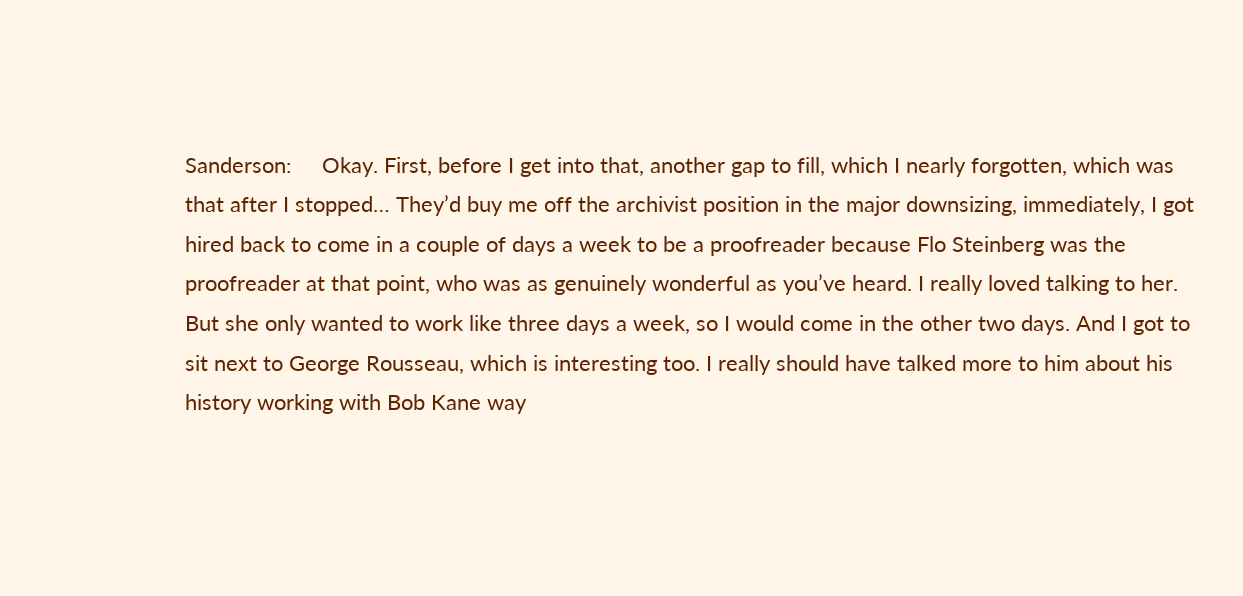Sanderson:     Okay. First, before I get into that, another gap to fill, which I nearly forgotten, which was that after I stopped… They’d buy me off the archivist position in the major downsizing, immediately, I got hired back to come in a couple of days a week to be a proofreader because Flo Steinberg was the proofreader at that point, who was as genuinely wonderful as you’ve heard. I really loved talking to her. But she only wanted to work like three days a week, so I would come in the other two days. And I got to sit next to George Rousseau, which is interesting too. I really should have talked more to him about his history working with Bob Kane way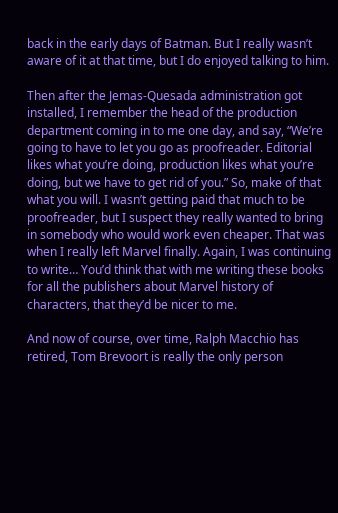back in the early days of Batman. But I really wasn’t aware of it at that time, but I do enjoyed talking to him.

Then after the Jemas-Quesada administration got installed, I remember the head of the production department coming in to me one day, and say, “We’re going to have to let you go as proofreader. Editorial likes what you’re doing, production likes what you’re doing, but we have to get rid of you.” So, make of that what you will. I wasn’t getting paid that much to be proofreader, but I suspect they really wanted to bring in somebody who would work even cheaper. That was when I really left Marvel finally. Again, I was continuing to write… You’d think that with me writing these books for all the publishers about Marvel history of characters, that they’d be nicer to me.

And now of course, over time, Ralph Macchio has retired, Tom Brevoort is really the only person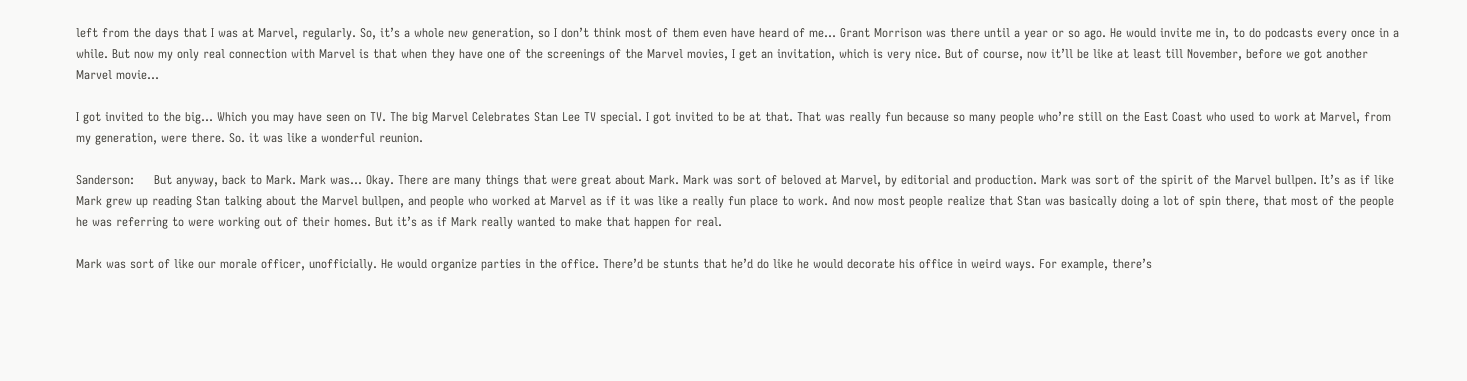left from the days that I was at Marvel, regularly. So, it’s a whole new generation, so I don’t think most of them even have heard of me… Grant Morrison was there until a year or so ago. He would invite me in, to do podcasts every once in a while. But now my only real connection with Marvel is that when they have one of the screenings of the Marvel movies, I get an invitation, which is very nice. But of course, now it’ll be like at least till November, before we got another Marvel movie…

I got invited to the big… Which you may have seen on TV. The big Marvel Celebrates Stan Lee TV special. I got invited to be at that. That was really fun because so many people who’re still on the East Coast who used to work at Marvel, from my generation, were there. So. it was like a wonderful reunion.

Sanderson:     But anyway, back to Mark. Mark was… Okay. There are many things that were great about Mark. Mark was sort of beloved at Marvel, by editorial and production. Mark was sort of the spirit of the Marvel bullpen. It’s as if like Mark grew up reading Stan talking about the Marvel bullpen, and people who worked at Marvel as if it was like a really fun place to work. And now most people realize that Stan was basically doing a lot of spin there, that most of the people he was referring to were working out of their homes. But it’s as if Mark really wanted to make that happen for real.

Mark was sort of like our morale officer, unofficially. He would organize parties in the office. There’d be stunts that he’d do like he would decorate his office in weird ways. For example, there’s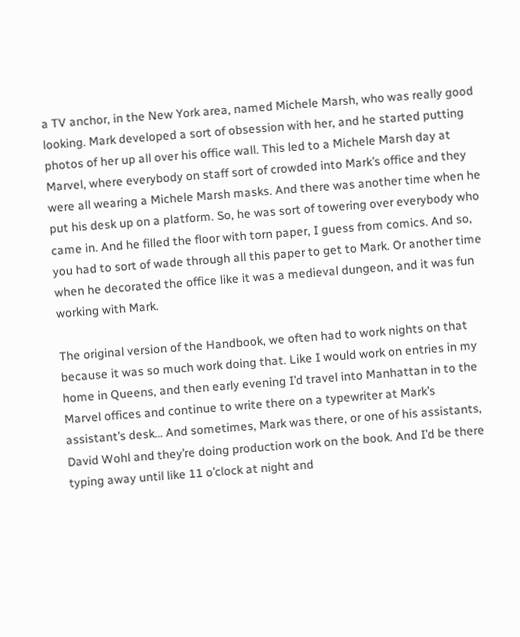a TV anchor, in the New York area, named Michele Marsh, who was really good looking. Mark developed a sort of obsession with her, and he started putting photos of her up all over his office wall. This led to a Michele Marsh day at Marvel, where everybody on staff sort of crowded into Mark’s office and they were all wearing a Michele Marsh masks. And there was another time when he put his desk up on a platform. So, he was sort of towering over everybody who came in. And he filled the floor with torn paper, I guess from comics. And so, you had to sort of wade through all this paper to get to Mark. Or another time when he decorated the office like it was a medieval dungeon, and it was fun working with Mark.

The original version of the Handbook, we often had to work nights on that because it was so much work doing that. Like I would work on entries in my home in Queens, and then early evening I’d travel into Manhattan in to the Marvel offices and continue to write there on a typewriter at Mark’s assistant’s desk… And sometimes, Mark was there, or one of his assistants, David Wohl and they’re doing production work on the book. And I’d be there typing away until like 11 o’clock at night and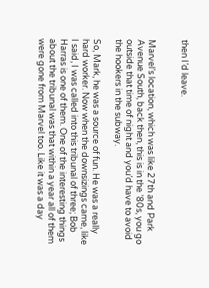then I’d leave.


Marvel’s location, which was like 27th and Park Avenue South, back then, this is in the ’80s, you go outside that time of night and you’d have to avoid the hookers in the subway.

So, Mark, he was a source of fun. He was a really hard worker. Now when the downsizings came, like I said, I was called into this tribunal of three; Bob Harras is one of them. One of the interesting things about the tribunal was that within a year all of them were gone from Marvel too. Like it was a day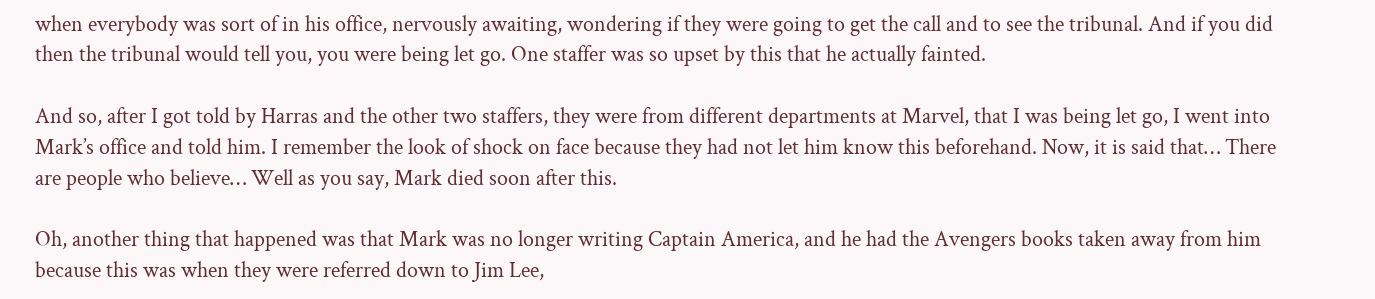when everybody was sort of in his office, nervously awaiting, wondering if they were going to get the call and to see the tribunal. And if you did then the tribunal would tell you, you were being let go. One staffer was so upset by this that he actually fainted.

And so, after I got told by Harras and the other two staffers, they were from different departments at Marvel, that I was being let go, I went into Mark’s office and told him. I remember the look of shock on face because they had not let him know this beforehand. Now, it is said that… There are people who believe… Well as you say, Mark died soon after this.

Oh, another thing that happened was that Mark was no longer writing Captain America, and he had the Avengers books taken away from him because this was when they were referred down to Jim Lee,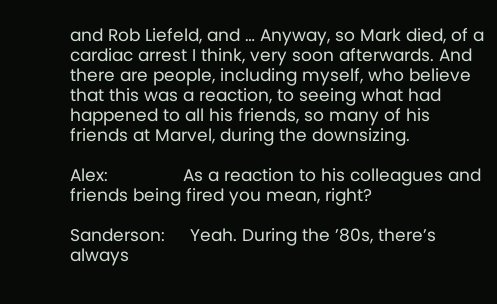and Rob Liefeld, and … Anyway, so Mark died, of a cardiac arrest I think, very soon afterwards. And there are people, including myself, who believe that this was a reaction, to seeing what had happened to all his friends, so many of his friends at Marvel, during the downsizing.

Alex:               As a reaction to his colleagues and friends being fired you mean, right?

Sanderson:     Yeah. During the ’80s, there’s always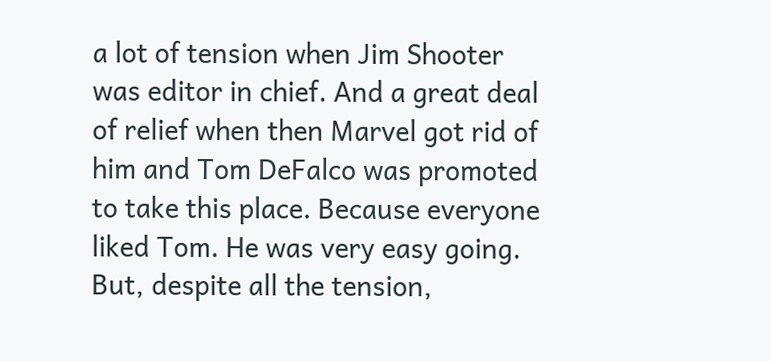a lot of tension when Jim Shooter was editor in chief. And a great deal of relief when then Marvel got rid of him and Tom DeFalco was promoted to take this place. Because everyone liked Tom. He was very easy going. But, despite all the tension,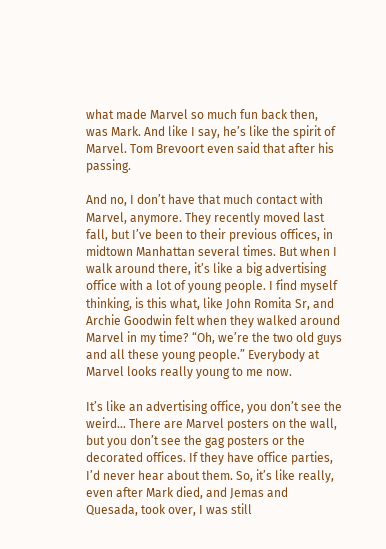what made Marvel so much fun back then, was Mark. And like I say, he’s like the spirit of Marvel. Tom Brevoort even said that after his passing.

And no, I don’t have that much contact with Marvel, anymore. They recently moved last fall, but I’ve been to their previous offices, in midtown Manhattan several times. But when I walk around there, it’s like a big advertising office with a lot of young people. I find myself thinking, is this what, like John Romita Sr, and Archie Goodwin felt when they walked around Marvel in my time? “Oh, we’re the two old guys and all these young people.” Everybody at Marvel looks really young to me now.

It’s like an advertising office, you don’t see the weird… There are Marvel posters on the wall, but you don’t see the gag posters or the decorated offices. If they have office parties, I’d never hear about them. So, it’s like really, even after Mark died, and Jemas and Quesada, took over, I was still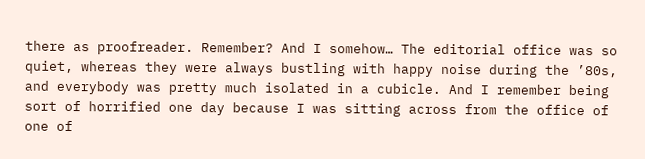there as proofreader. Remember? And I somehow… The editorial office was so quiet, whereas they were always bustling with happy noise during the ’80s, and everybody was pretty much isolated in a cubicle. And I remember being sort of horrified one day because I was sitting across from the office of one of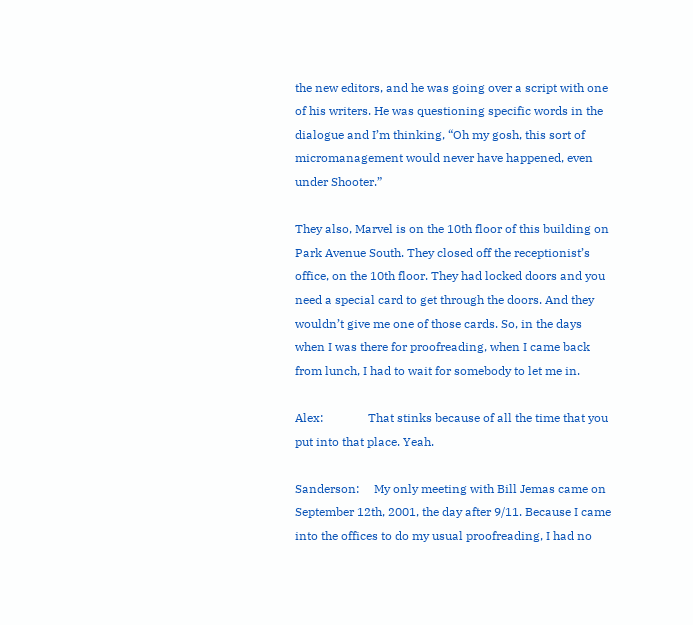the new editors, and he was going over a script with one of his writers. He was questioning specific words in the dialogue and I’m thinking, “Oh my gosh, this sort of micromanagement would never have happened, even under Shooter.”

They also, Marvel is on the 10th floor of this building on Park Avenue South. They closed off the receptionist’s office, on the 10th floor. They had locked doors and you need a special card to get through the doors. And they wouldn’t give me one of those cards. So, in the days when I was there for proofreading, when I came back from lunch, I had to wait for somebody to let me in.

Alex:               That stinks because of all the time that you put into that place. Yeah.

Sanderson:     My only meeting with Bill Jemas came on September 12th, 2001, the day after 9/11. Because I came into the offices to do my usual proofreading, I had no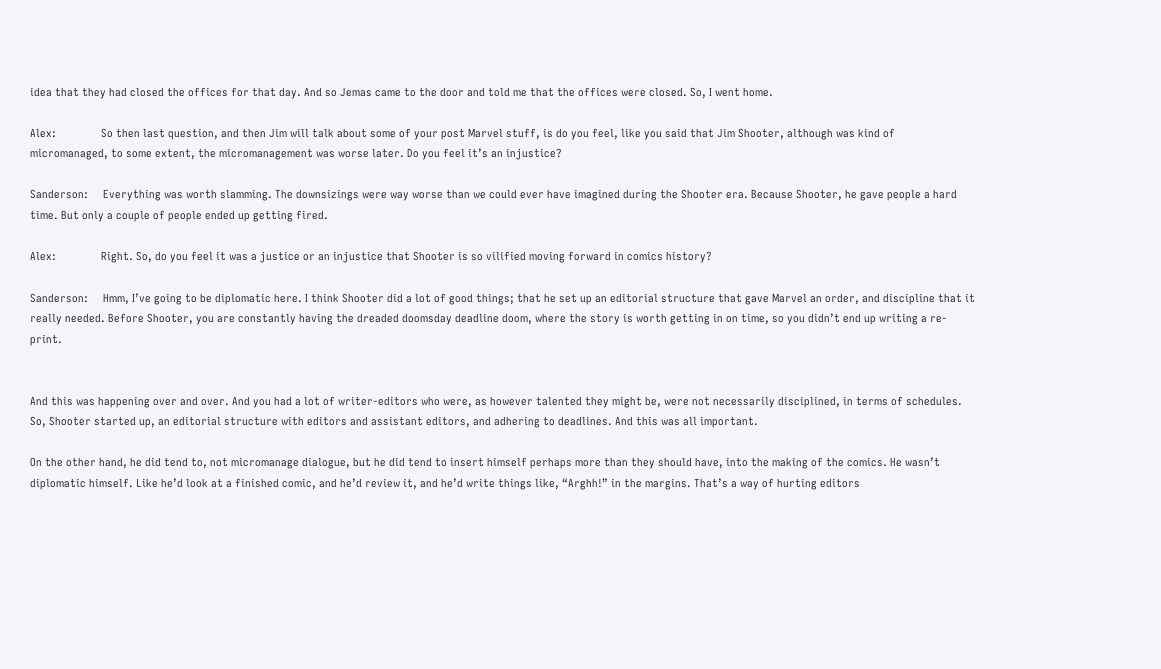idea that they had closed the offices for that day. And so Jemas came to the door and told me that the offices were closed. So, I went home.

Alex:               So then last question, and then Jim will talk about some of your post Marvel stuff, is do you feel, like you said that Jim Shooter, although was kind of micromanaged, to some extent, the micromanagement was worse later. Do you feel it’s an injustice?

Sanderson:     Everything was worth slamming. The downsizings were way worse than we could ever have imagined during the Shooter era. Because Shooter, he gave people a hard time. But only a couple of people ended up getting fired.

Alex:               Right. So, do you feel it was a justice or an injustice that Shooter is so vilified moving forward in comics history?

Sanderson:     Hmm, I’ve going to be diplomatic here. I think Shooter did a lot of good things; that he set up an editorial structure that gave Marvel an order, and discipline that it really needed. Before Shooter, you are constantly having the dreaded doomsday deadline doom, where the story is worth getting in on time, so you didn’t end up writing a re-print.


And this was happening over and over. And you had a lot of writer-editors who were, as however talented they might be, were not necessarily disciplined, in terms of schedules. So, Shooter started up, an editorial structure with editors and assistant editors, and adhering to deadlines. And this was all important.

On the other hand, he did tend to, not micromanage dialogue, but he did tend to insert himself perhaps more than they should have, into the making of the comics. He wasn’t diplomatic himself. Like he’d look at a finished comic, and he’d review it, and he’d write things like, “Arghh!” in the margins. That’s a way of hurting editors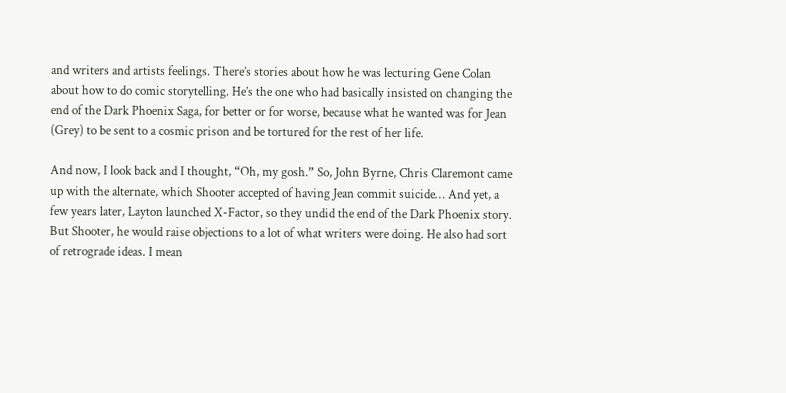and writers and artists feelings. There’s stories about how he was lecturing Gene Colan about how to do comic storytelling. He’s the one who had basically insisted on changing the end of the Dark Phoenix Saga, for better or for worse, because what he wanted was for Jean (Grey) to be sent to a cosmic prison and be tortured for the rest of her life.

And now, I look back and I thought, “Oh, my gosh.” So, John Byrne, Chris Claremont came up with the alternate, which Shooter accepted of having Jean commit suicide… And yet, a few years later, Layton launched X-Factor, so they undid the end of the Dark Phoenix story. But Shooter, he would raise objections to a lot of what writers were doing. He also had sort of retrograde ideas. I mean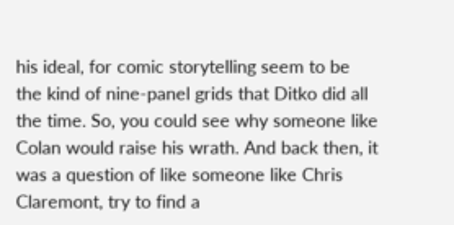his ideal, for comic storytelling seem to be the kind of nine-panel grids that Ditko did all the time. So, you could see why someone like Colan would raise his wrath. And back then, it was a question of like someone like Chris Claremont, try to find a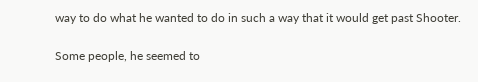way to do what he wanted to do in such a way that it would get past Shooter.

Some people, he seemed to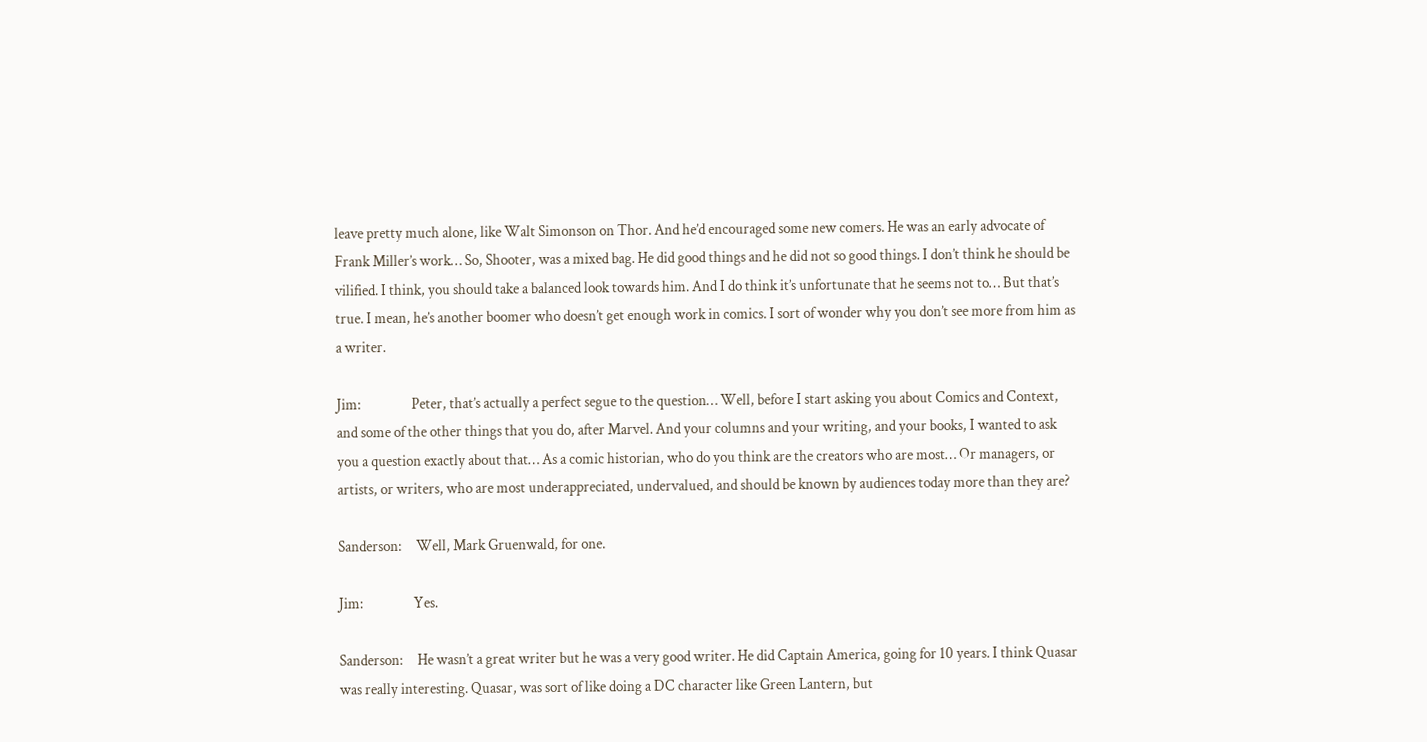leave pretty much alone, like Walt Simonson on Thor. And he’d encouraged some new comers. He was an early advocate of Frank Miller’s work… So, Shooter, was a mixed bag. He did good things and he did not so good things. I don’t think he should be vilified. I think, you should take a balanced look towards him. And I do think it’s unfortunate that he seems not to… But that’s true. I mean, he’s another boomer who doesn’t get enough work in comics. I sort of wonder why you don’t see more from him as a writer.

Jim:                 Peter, that’s actually a perfect segue to the question… Well, before I start asking you about Comics and Context, and some of the other things that you do, after Marvel. And your columns and your writing, and your books, I wanted to ask you a question exactly about that… As a comic historian, who do you think are the creators who are most… Or managers, or artists, or writers, who are most underappreciated, undervalued, and should be known by audiences today more than they are?

Sanderson:     Well, Mark Gruenwald, for one.

Jim:                 Yes.

Sanderson:     He wasn’t a great writer but he was a very good writer. He did Captain America, going for 10 years. I think Quasar was really interesting. Quasar, was sort of like doing a DC character like Green Lantern, but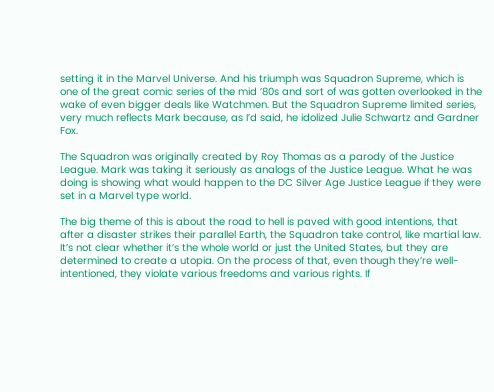setting it in the Marvel Universe. And his triumph was Squadron Supreme, which is one of the great comic series of the mid ’80s and sort of was gotten overlooked in the wake of even bigger deals like Watchmen. But the Squadron Supreme limited series, very much reflects Mark because, as I’d said, he idolized Julie Schwartz and Gardner Fox.

The Squadron was originally created by Roy Thomas as a parody of the Justice League. Mark was taking it seriously as analogs of the Justice League. What he was doing is showing what would happen to the DC Silver Age Justice League if they were set in a Marvel type world.

The big theme of this is about the road to hell is paved with good intentions, that after a disaster strikes their parallel Earth, the Squadron take control, like martial law. It’s not clear whether it’s the whole world or just the United States, but they are determined to create a utopia. On the process of that, even though they’re well-intentioned, they violate various freedoms and various rights. If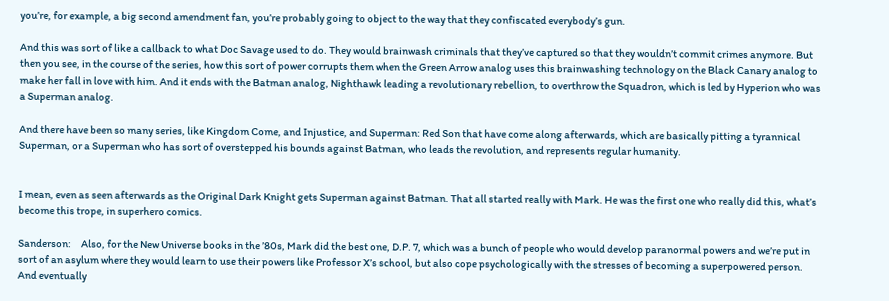you’re, for example, a big second amendment fan, you’re probably going to object to the way that they confiscated everybody’s gun.

And this was sort of like a callback to what Doc Savage used to do. They would brainwash criminals that they’ve captured so that they wouldn’t commit crimes anymore. But then you see, in the course of the series, how this sort of power corrupts them when the Green Arrow analog uses this brainwashing technology on the Black Canary analog to make her fall in love with him. And it ends with the Batman analog, Nighthawk leading a revolutionary rebellion, to overthrow the Squadron, which is led by Hyperion who was a Superman analog.

And there have been so many series, like Kingdom Come, and Injustice, and Superman: Red Son that have come along afterwards, which are basically pitting a tyrannical Superman, or a Superman who has sort of overstepped his bounds against Batman, who leads the revolution, and represents regular humanity.


I mean, even as seen afterwards as the Original Dark Knight gets Superman against Batman. That all started really with Mark. He was the first one who really did this, what’s become this trope, in superhero comics.

Sanderson:     Also, for the New Universe books in the ’80s, Mark did the best one, D.P. 7, which was a bunch of people who would develop paranormal powers and we’re put in sort of an asylum where they would learn to use their powers like Professor X’s school, but also cope psychologically with the stresses of becoming a superpowered person. And eventually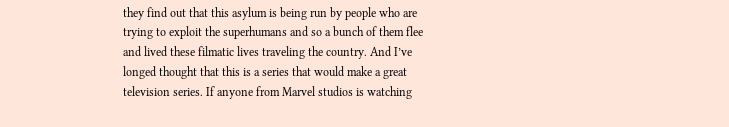they find out that this asylum is being run by people who are trying to exploit the superhumans and so a bunch of them flee and lived these filmatic lives traveling the country. And I’ve longed thought that this is a series that would make a great television series. If anyone from Marvel studios is watching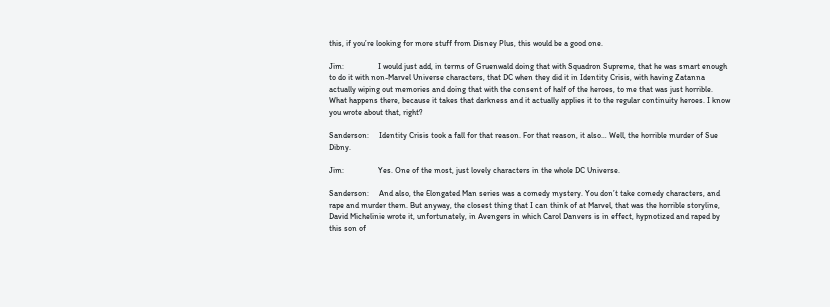this, if you’re looking for more stuff from Disney Plus, this would be a good one.

Jim:                 I would just add, in terms of Gruenwald doing that with Squadron Supreme, that he was smart enough to do it with non-Marvel Universe characters, that DC when they did it in Identity Crisis, with having Zatanna actually wiping out memories and doing that with the consent of half of the heroes, to me that was just horrible. What happens there, because it takes that darkness and it actually applies it to the regular continuity heroes. I know you wrote about that, right?

Sanderson:     Identity Crisis took a fall for that reason. For that reason, it also… Well, the horrible murder of Sue Dibny.

Jim:                 Yes. One of the most, just lovely characters in the whole DC Universe.

Sanderson:     And also, the Elongated Man series was a comedy mystery. You don’t take comedy characters, and rape and murder them. But anyway, the closest thing that I can think of at Marvel, that was the horrible storyline, David Michelinie wrote it, unfortunately, in Avengers in which Carol Danvers is in effect, hypnotized and raped by this son of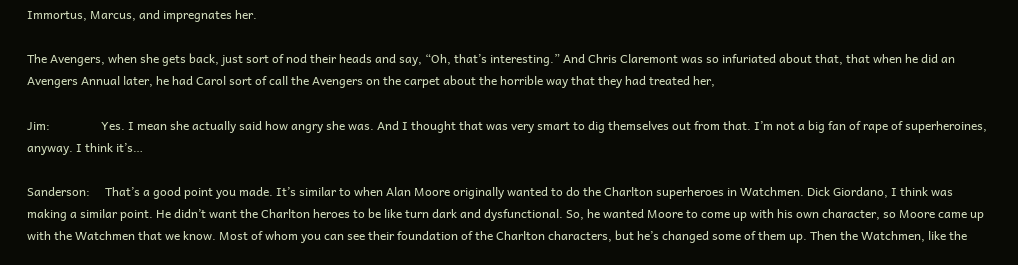Immortus, Marcus, and impregnates her.

The Avengers, when she gets back, just sort of nod their heads and say, “Oh, that’s interesting.” And Chris Claremont was so infuriated about that, that when he did an Avengers Annual later, he had Carol sort of call the Avengers on the carpet about the horrible way that they had treated her,

Jim:                 Yes. I mean she actually said how angry she was. And I thought that was very smart to dig themselves out from that. I’m not a big fan of rape of superheroines, anyway. I think it’s…

Sanderson:     That’s a good point you made. It’s similar to when Alan Moore originally wanted to do the Charlton superheroes in Watchmen. Dick Giordano, I think was making a similar point. He didn’t want the Charlton heroes to be like turn dark and dysfunctional. So, he wanted Moore to come up with his own character, so Moore came up with the Watchmen that we know. Most of whom you can see their foundation of the Charlton characters, but he’s changed some of them up. Then the Watchmen, like the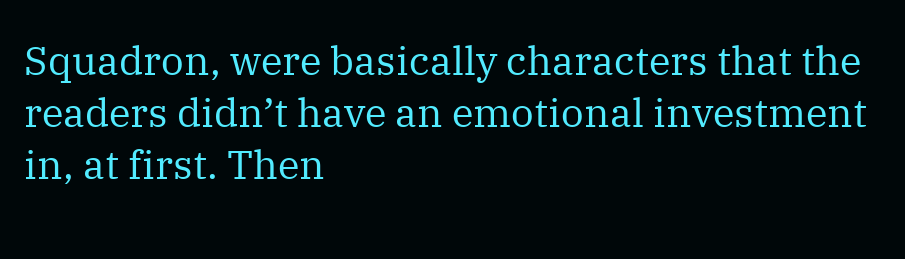Squadron, were basically characters that the readers didn’t have an emotional investment in, at first. Then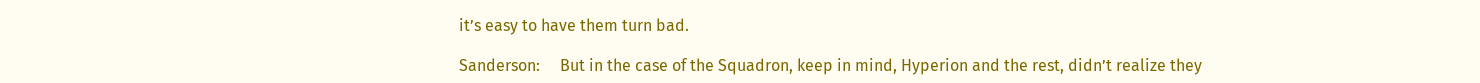it’s easy to have them turn bad.

Sanderson:     But in the case of the Squadron, keep in mind, Hyperion and the rest, didn’t realize they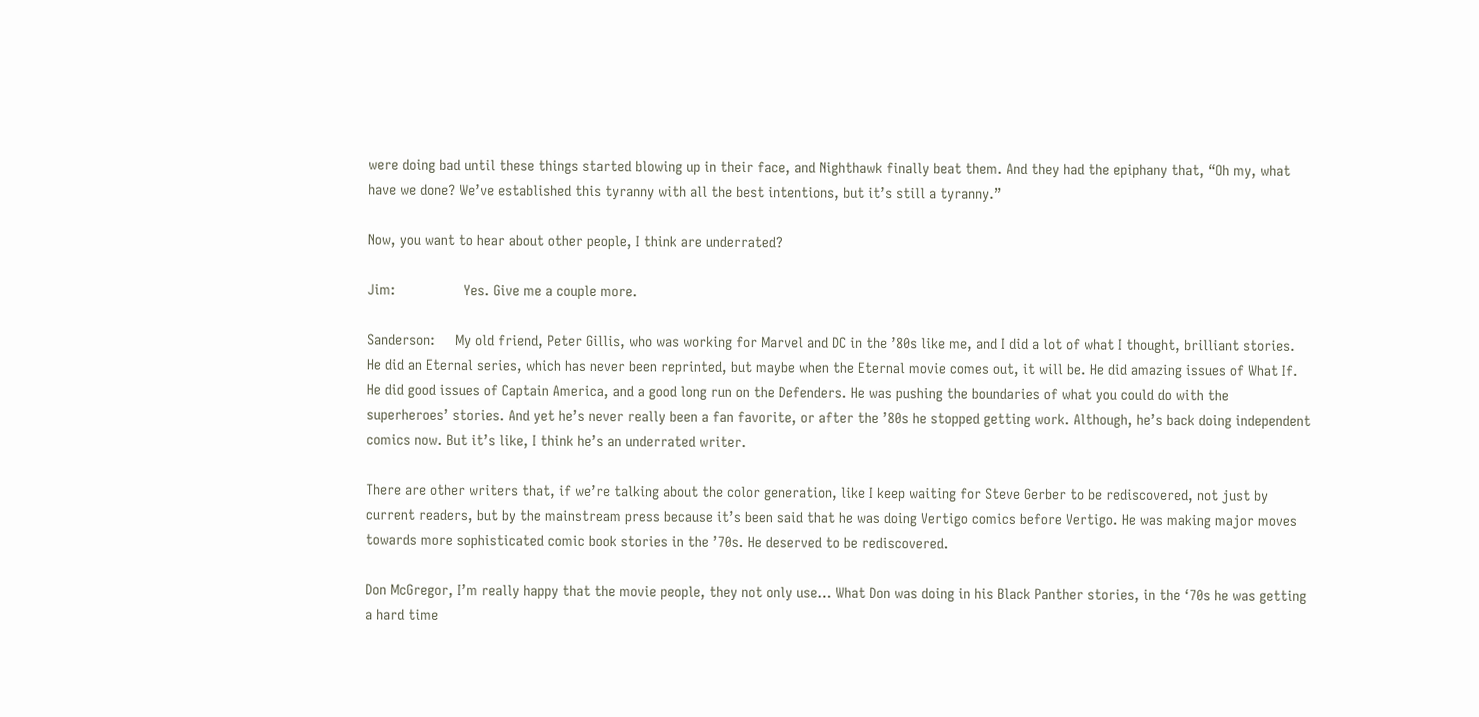were doing bad until these things started blowing up in their face, and Nighthawk finally beat them. And they had the epiphany that, “Oh my, what have we done? We’ve established this tyranny with all the best intentions, but it’s still a tyranny.”

Now, you want to hear about other people, I think are underrated?

Jim:                 Yes. Give me a couple more.

Sanderson:     My old friend, Peter Gillis, who was working for Marvel and DC in the ’80s like me, and I did a lot of what I thought, brilliant stories. He did an Eternal series, which has never been reprinted, but maybe when the Eternal movie comes out, it will be. He did amazing issues of What If. He did good issues of Captain America, and a good long run on the Defenders. He was pushing the boundaries of what you could do with the superheroes’ stories. And yet he’s never really been a fan favorite, or after the ’80s he stopped getting work. Although, he’s back doing independent comics now. But it’s like, I think he’s an underrated writer.

There are other writers that, if we’re talking about the color generation, like I keep waiting for Steve Gerber to be rediscovered, not just by current readers, but by the mainstream press because it’s been said that he was doing Vertigo comics before Vertigo. He was making major moves towards more sophisticated comic book stories in the ’70s. He deserved to be rediscovered.

Don McGregor, I’m really happy that the movie people, they not only use… What Don was doing in his Black Panther stories, in the ‘70s he was getting a hard time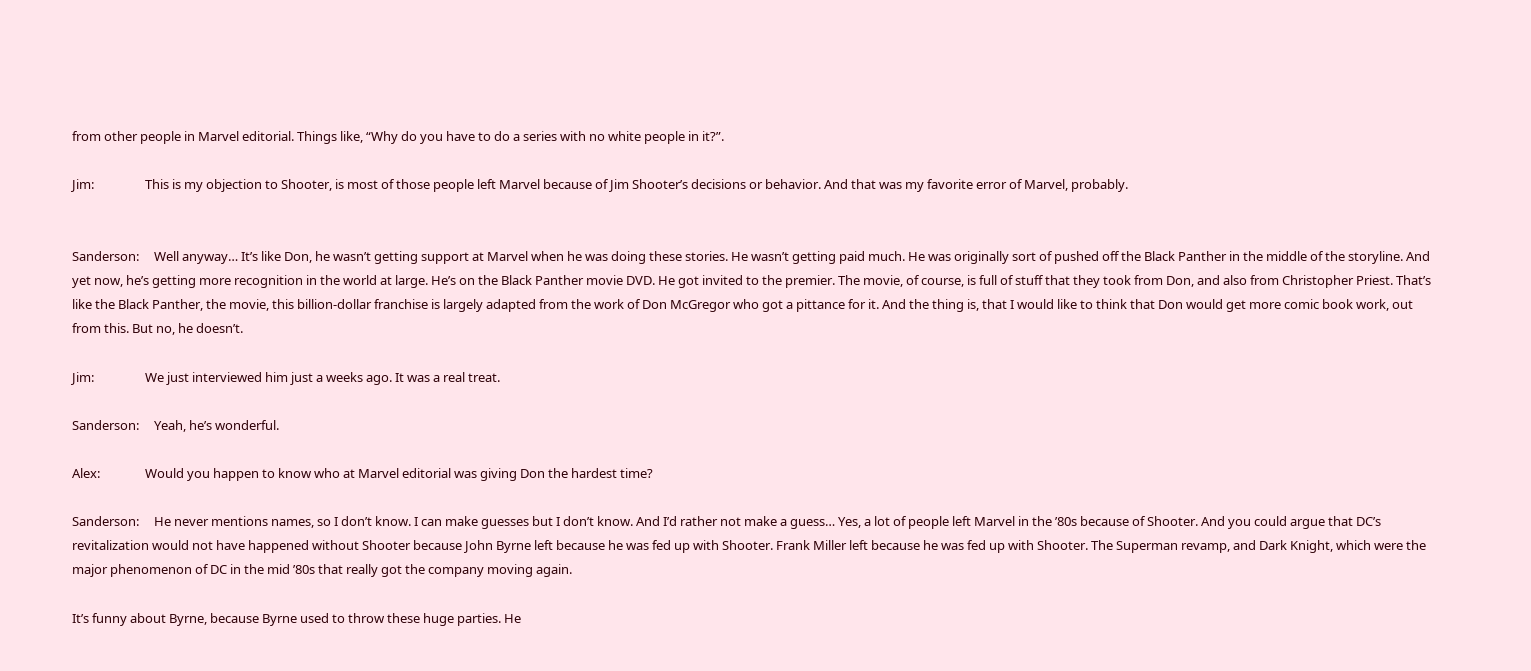from other people in Marvel editorial. Things like, “Why do you have to do a series with no white people in it?”.

Jim:                 This is my objection to Shooter, is most of those people left Marvel because of Jim Shooter’s decisions or behavior. And that was my favorite error of Marvel, probably.


Sanderson:     Well anyway… It’s like Don, he wasn’t getting support at Marvel when he was doing these stories. He wasn’t getting paid much. He was originally sort of pushed off the Black Panther in the middle of the storyline. And yet now, he’s getting more recognition in the world at large. He’s on the Black Panther movie DVD. He got invited to the premier. The movie, of course, is full of stuff that they took from Don, and also from Christopher Priest. That’s like the Black Panther, the movie, this billion-dollar franchise is largely adapted from the work of Don McGregor who got a pittance for it. And the thing is, that I would like to think that Don would get more comic book work, out from this. But no, he doesn’t.

Jim:                 We just interviewed him just a weeks ago. It was a real treat.

Sanderson:     Yeah, he’s wonderful.

Alex:               Would you happen to know who at Marvel editorial was giving Don the hardest time?

Sanderson:     He never mentions names, so I don’t know. I can make guesses but I don’t know. And I’d rather not make a guess… Yes, a lot of people left Marvel in the ’80s because of Shooter. And you could argue that DC’s revitalization would not have happened without Shooter because John Byrne left because he was fed up with Shooter. Frank Miller left because he was fed up with Shooter. The Superman revamp, and Dark Knight, which were the major phenomenon of DC in the mid ’80s that really got the company moving again.

It’s funny about Byrne, because Byrne used to throw these huge parties. He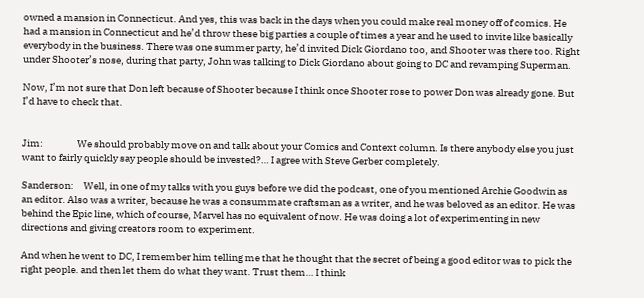owned a mansion in Connecticut. And yes, this was back in the days when you could make real money off of comics. He had a mansion in Connecticut and he’d throw these big parties a couple of times a year and he used to invite like basically everybody in the business. There was one summer party, he’d invited Dick Giordano too, and Shooter was there too. Right under Shooter’s nose, during that party, John was talking to Dick Giordano about going to DC and revamping Superman.

Now, I’m not sure that Don left because of Shooter because I think once Shooter rose to power Don was already gone. But I’d have to check that.


Jim:                 We should probably move on and talk about your Comics and Context column. Is there anybody else you just want to fairly quickly say people should be invested?… I agree with Steve Gerber completely.

Sanderson:     Well, in one of my talks with you guys before we did the podcast, one of you mentioned Archie Goodwin as an editor. Also was a writer, because he was a consummate craftsman as a writer, and he was beloved as an editor. He was behind the Epic line, which of course, Marvel has no equivalent of now. He was doing a lot of experimenting in new directions and giving creators room to experiment.

And when he went to DC, I remember him telling me that he thought that the secret of being a good editor was to pick the right people. and then let them do what they want. Trust them… I think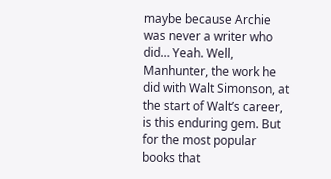maybe because Archie was never a writer who did… Yeah. Well, Manhunter, the work he did with Walt Simonson, at the start of Walt’s career, is this enduring gem. But for the most popular books that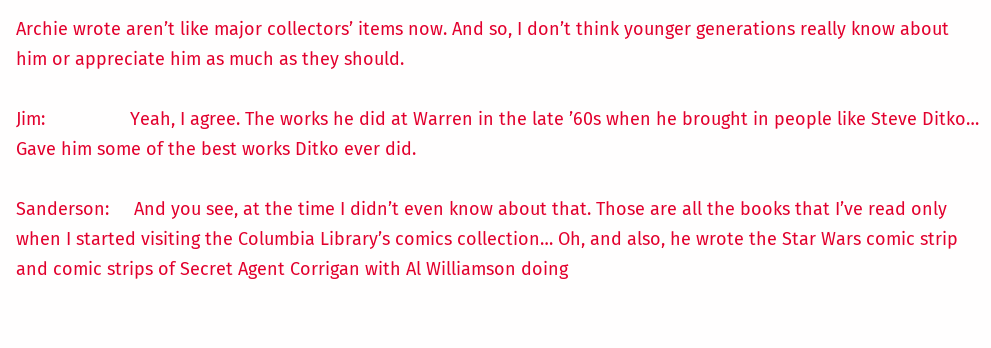Archie wrote aren’t like major collectors’ items now. And so, I don’t think younger generations really know about him or appreciate him as much as they should.

Jim:                 Yeah, I agree. The works he did at Warren in the late ’60s when he brought in people like Steve Ditko… Gave him some of the best works Ditko ever did.

Sanderson:     And you see, at the time I didn’t even know about that. Those are all the books that I’ve read only when I started visiting the Columbia Library’s comics collection… Oh, and also, he wrote the Star Wars comic strip and comic strips of Secret Agent Corrigan with Al Williamson doing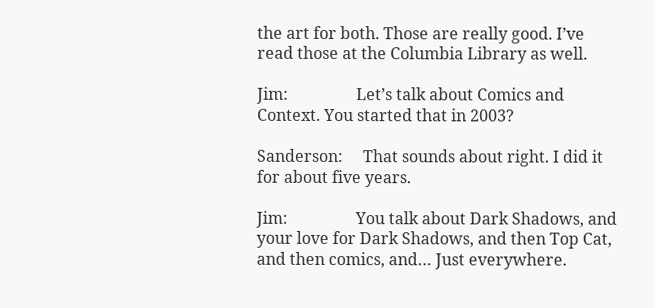the art for both. Those are really good. I’ve read those at the Columbia Library as well.

Jim:                 Let’s talk about Comics and Context. You started that in 2003?

Sanderson:     That sounds about right. I did it for about five years.

Jim:                 You talk about Dark Shadows, and your love for Dark Shadows, and then Top Cat, and then comics, and… Just everywhere.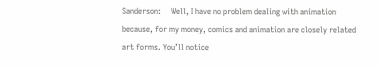Sanderson:     Well, I have no problem dealing with animation because, for my money, comics and animation are closely related art forms. You’ll notice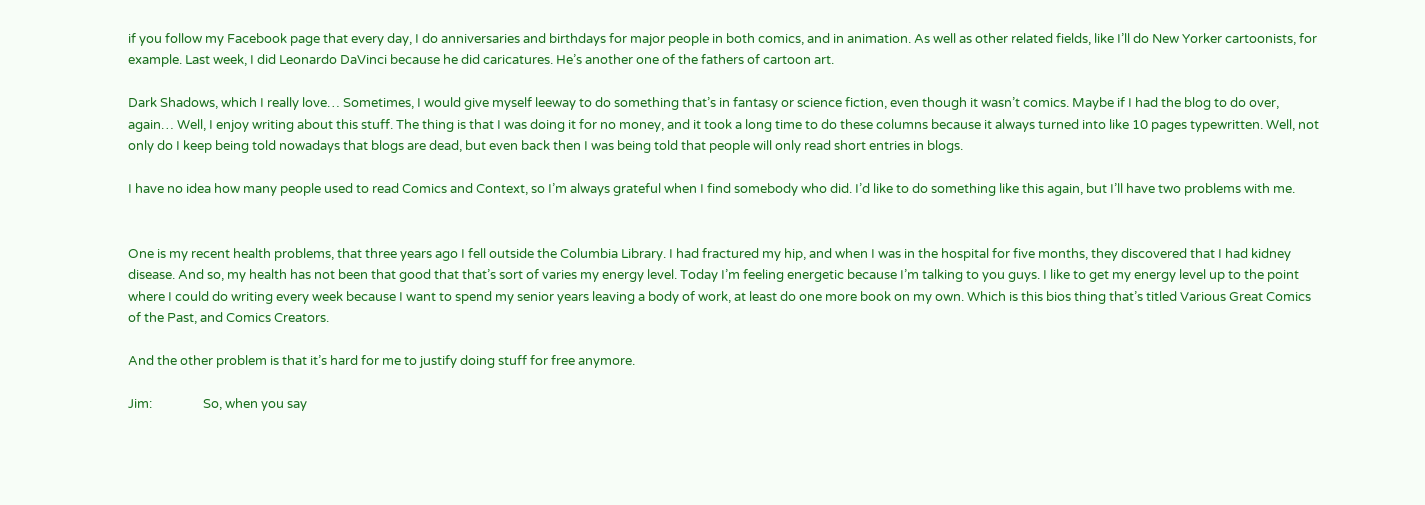if you follow my Facebook page that every day, I do anniversaries and birthdays for major people in both comics, and in animation. As well as other related fields, like I’ll do New Yorker cartoonists, for example. Last week, I did Leonardo DaVinci because he did caricatures. He’s another one of the fathers of cartoon art.

Dark Shadows, which I really love… Sometimes, I would give myself leeway to do something that’s in fantasy or science fiction, even though it wasn’t comics. Maybe if I had the blog to do over, again… Well, I enjoy writing about this stuff. The thing is that I was doing it for no money, and it took a long time to do these columns because it always turned into like 10 pages typewritten. Well, not only do I keep being told nowadays that blogs are dead, but even back then I was being told that people will only read short entries in blogs.

I have no idea how many people used to read Comics and Context, so I’m always grateful when I find somebody who did. I’d like to do something like this again, but I’ll have two problems with me.


One is my recent health problems, that three years ago I fell outside the Columbia Library. I had fractured my hip, and when I was in the hospital for five months, they discovered that I had kidney disease. And so, my health has not been that good that that’s sort of varies my energy level. Today I’m feeling energetic because I’m talking to you guys. I like to get my energy level up to the point where I could do writing every week because I want to spend my senior years leaving a body of work, at least do one more book on my own. Which is this bios thing that’s titled Various Great Comics of the Past, and Comics Creators.

And the other problem is that it’s hard for me to justify doing stuff for free anymore.

Jim:                 So, when you say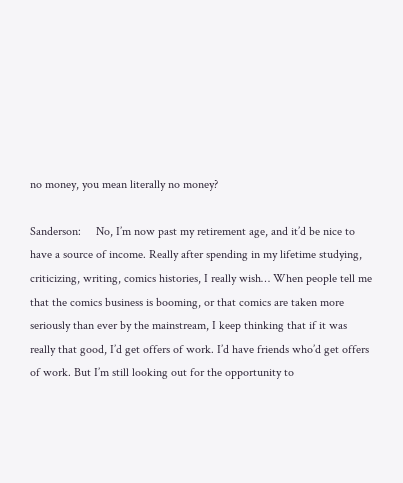no money, you mean literally no money?

Sanderson:     No, I’m now past my retirement age, and it’d be nice to have a source of income. Really after spending in my lifetime studying, criticizing, writing, comics histories, I really wish… When people tell me that the comics business is booming, or that comics are taken more seriously than ever by the mainstream, I keep thinking that if it was really that good, I’d get offers of work. I’d have friends who’d get offers of work. But I’m still looking out for the opportunity to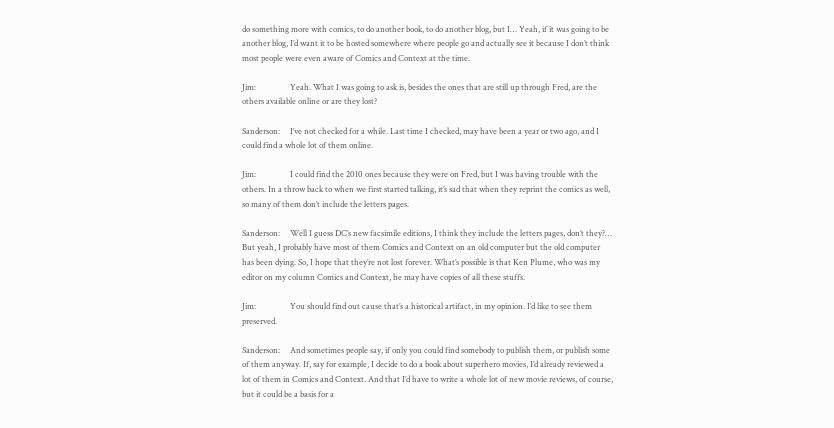do something more with comics, to do another book, to do another blog, but I… Yeah, if it was going to be another blog, I’d want it to be hosted somewhere where people go and actually see it because I don’t think most people were even aware of Comics and Context at the time.

Jim:                 Yeah. What I was going to ask is, besides the ones that are still up through Fred, are the others available online or are they lost?

Sanderson:     I’ve not checked for a while. Last time I checked, may have been a year or two ago, and I could find a whole lot of them online.

Jim:                 I could find the 2010 ones because they were on Fred, but I was having trouble with the others. In a throw back to when we first started talking, it’s sad that when they reprint the comics as well, so many of them don’t include the letters pages.

Sanderson:     Well I guess DC’s new facsimile editions, I think they include the letters pages, don’t they?… But yeah, I probably have most of them Comics and Context on an old computer but the old computer has been dying. So, I hope that they’re not lost forever. What’s possible is that Ken Plume, who was my editor on my column Comics and Context, he may have copies of all these stuffs.

Jim:                 You should find out cause that’s a historical artifact, in my opinion. I’d like to see them preserved.

Sanderson:     And sometimes people say, if only you could find somebody to publish them, or publish some of them anyway. If, say for example, I decide to do a book about superhero movies, I’d already reviewed a lot of them in Comics and Context. And that I’d have to write a whole lot of new movie reviews, of course, but it could be a basis for a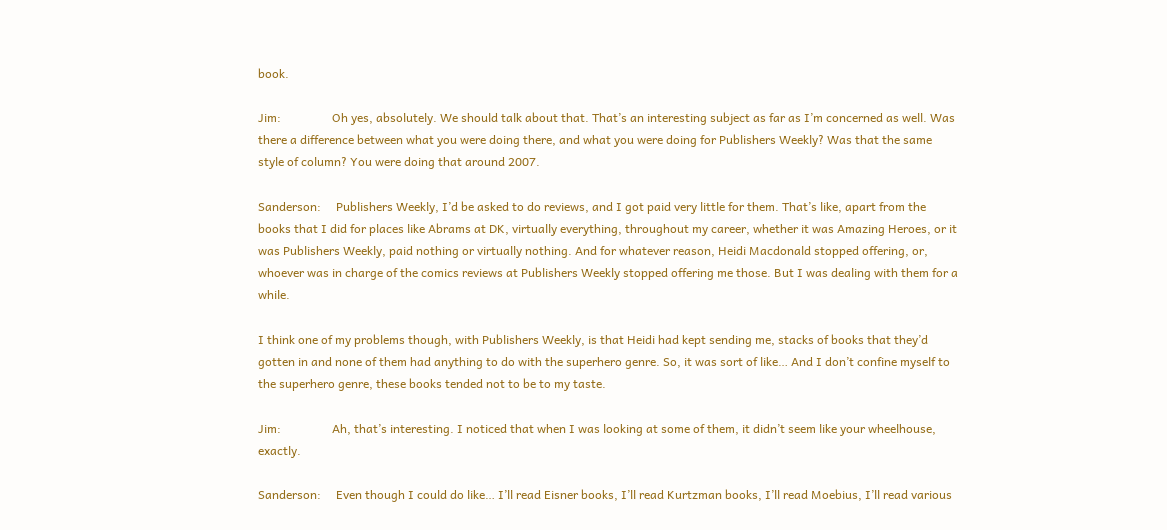book.

Jim:                 Oh yes, absolutely. We should talk about that. That’s an interesting subject as far as I’m concerned as well. Was there a difference between what you were doing there, and what you were doing for Publishers Weekly? Was that the same style of column? You were doing that around 2007.

Sanderson:     Publishers Weekly, I’d be asked to do reviews, and I got paid very little for them. That’s like, apart from the books that I did for places like Abrams at DK, virtually everything, throughout my career, whether it was Amazing Heroes, or it was Publishers Weekly, paid nothing or virtually nothing. And for whatever reason, Heidi Macdonald stopped offering, or, whoever was in charge of the comics reviews at Publishers Weekly stopped offering me those. But I was dealing with them for a while.

I think one of my problems though, with Publishers Weekly, is that Heidi had kept sending me, stacks of books that they’d gotten in and none of them had anything to do with the superhero genre. So, it was sort of like… And I don’t confine myself to the superhero genre, these books tended not to be to my taste.

Jim:                 Ah, that’s interesting. I noticed that when I was looking at some of them, it didn’t seem like your wheelhouse, exactly.

Sanderson:     Even though I could do like… I’ll read Eisner books, I’ll read Kurtzman books, I’ll read Moebius, I’ll read various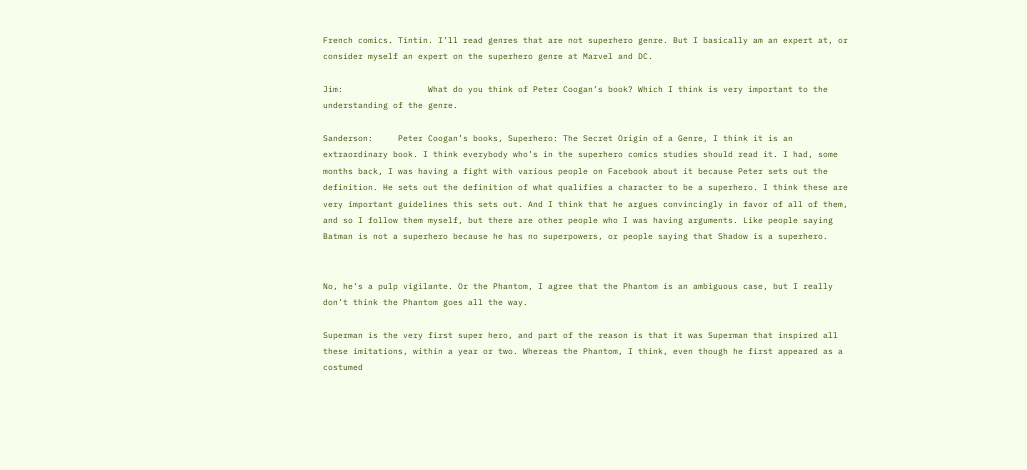French comics. Tintin. I’ll read genres that are not superhero genre. But I basically am an expert at, or consider myself an expert on the superhero genre at Marvel and DC.

Jim:                 What do you think of Peter Coogan’s book? Which I think is very important to the understanding of the genre.

Sanderson:     Peter Coogan’s books, Superhero: The Secret Origin of a Genre, I think it is an extraordinary book. I think everybody who’s in the superhero comics studies should read it. I had, some months back, I was having a fight with various people on Facebook about it because Peter sets out the definition. He sets out the definition of what qualifies a character to be a superhero. I think these are very important guidelines this sets out. And I think that he argues convincingly in favor of all of them, and so I follow them myself, but there are other people who I was having arguments. Like people saying Batman is not a superhero because he has no superpowers, or people saying that Shadow is a superhero.


No, he’s a pulp vigilante. Or the Phantom, I agree that the Phantom is an ambiguous case, but I really don’t think the Phantom goes all the way.

Superman is the very first super hero, and part of the reason is that it was Superman that inspired all these imitations, within a year or two. Whereas the Phantom, I think, even though he first appeared as a costumed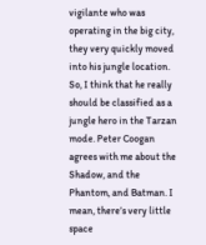vigilante who was operating in the big city, they very quickly moved into his jungle location. So, I think that he really should be classified as a jungle hero in the Tarzan mode. Peter Coogan agrees with me about the Shadow, and the Phantom, and Batman. I mean, there’s very little space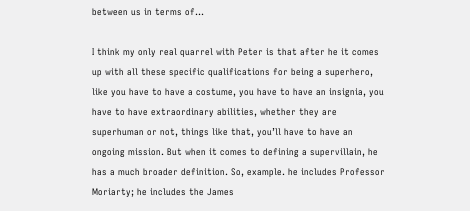between us in terms of…

I think my only real quarrel with Peter is that after he it comes up with all these specific qualifications for being a superhero, like you have to have a costume, you have to have an insignia, you have to have extraordinary abilities, whether they are superhuman or not, things like that, you’ll have to have an ongoing mission. But when it comes to defining a supervillain, he has a much broader definition. So, example. he includes Professor Moriarty; he includes the James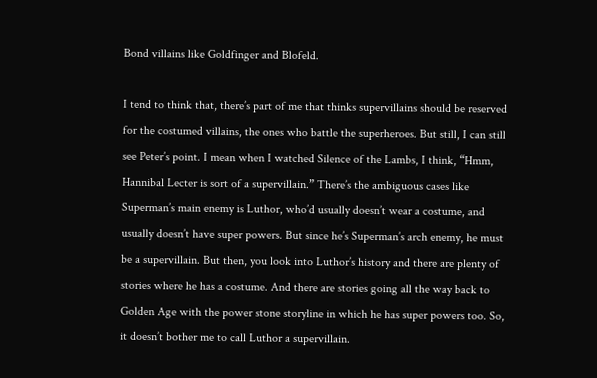Bond villains like Goldfinger and Blofeld.

I tend to think that, there’s part of me that thinks supervillains should be reserved for the costumed villains, the ones who battle the superheroes. But still, I can still see Peter’s point. I mean when I watched Silence of the Lambs, I think, “Hmm, Hannibal Lecter is sort of a supervillain.” There’s the ambiguous cases like Superman’s main enemy is Luthor, who’d usually doesn’t wear a costume, and usually doesn’t have super powers. But since he’s Superman’s arch enemy, he must be a supervillain. But then, you look into Luthor’s history and there are plenty of stories where he has a costume. And there are stories going all the way back to Golden Age with the power stone storyline in which he has super powers too. So, it doesn’t bother me to call Luthor a supervillain.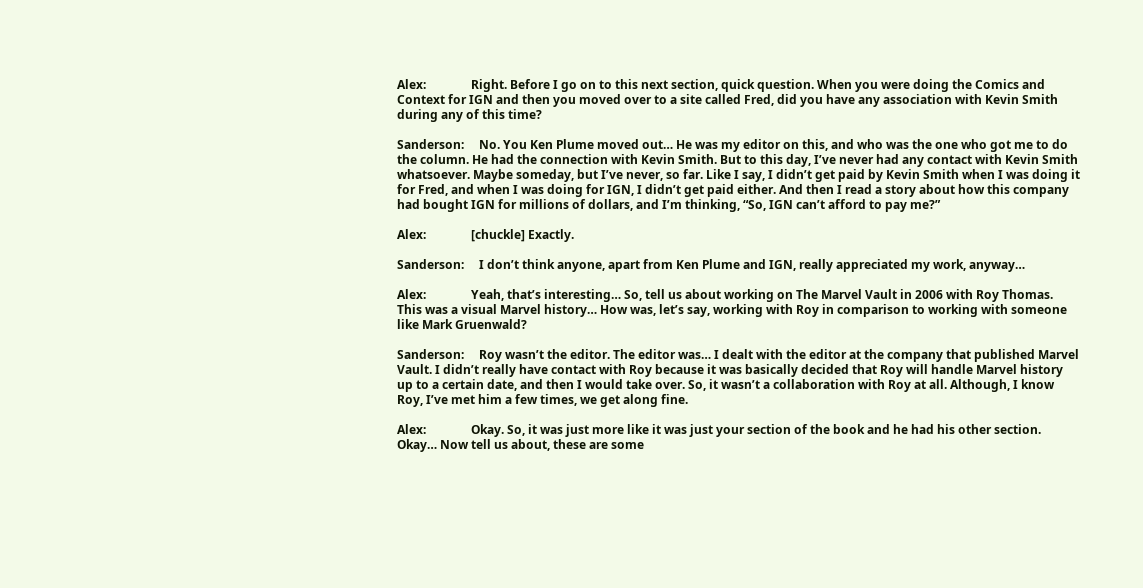Alex:               Right. Before I go on to this next section, quick question. When you were doing the Comics and Context for IGN and then you moved over to a site called Fred, did you have any association with Kevin Smith during any of this time?

Sanderson:     No. You Ken Plume moved out… He was my editor on this, and who was the one who got me to do the column. He had the connection with Kevin Smith. But to this day, I’ve never had any contact with Kevin Smith whatsoever. Maybe someday, but I’ve never, so far. Like I say, I didn’t get paid by Kevin Smith when I was doing it for Fred, and when I was doing for IGN, I didn’t get paid either. And then I read a story about how this company had bought IGN for millions of dollars, and I’m thinking, “So, IGN can’t afford to pay me?”

Alex:               [chuckle] Exactly.

Sanderson:     I don’t think anyone, apart from Ken Plume and IGN, really appreciated my work, anyway…

Alex:               Yeah, that’s interesting… So, tell us about working on The Marvel Vault in 2006 with Roy Thomas. This was a visual Marvel history… How was, let’s say, working with Roy in comparison to working with someone like Mark Gruenwald?

Sanderson:     Roy wasn’t the editor. The editor was… I dealt with the editor at the company that published Marvel Vault. I didn’t really have contact with Roy because it was basically decided that Roy will handle Marvel history up to a certain date, and then I would take over. So, it wasn’t a collaboration with Roy at all. Although, I know Roy, I’ve met him a few times, we get along fine.

Alex:               Okay. So, it was just more like it was just your section of the book and he had his other section. Okay… Now tell us about, these are some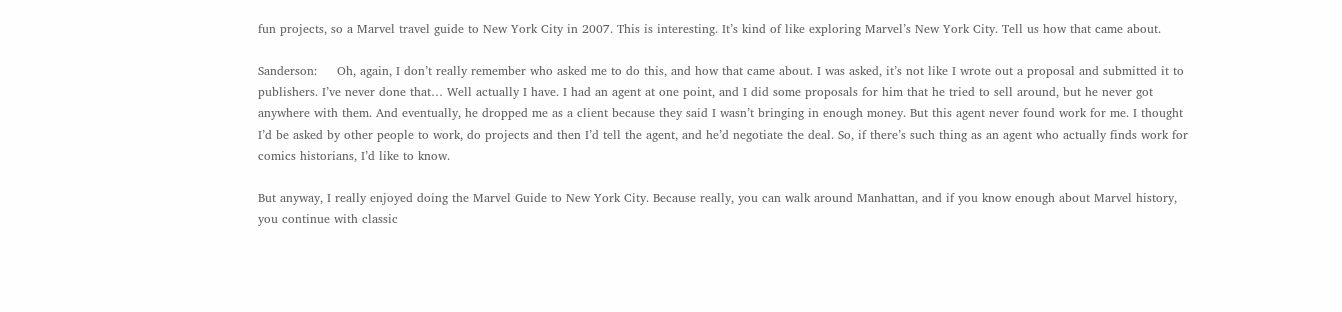fun projects, so a Marvel travel guide to New York City in 2007. This is interesting. It’s kind of like exploring Marvel’s New York City. Tell us how that came about.

Sanderson:     Oh, again, I don’t really remember who asked me to do this, and how that came about. I was asked, it’s not like I wrote out a proposal and submitted it to publishers. I’ve never done that… Well actually I have. I had an agent at one point, and I did some proposals for him that he tried to sell around, but he never got anywhere with them. And eventually, he dropped me as a client because they said I wasn’t bringing in enough money. But this agent never found work for me. I thought I’d be asked by other people to work, do projects and then I’d tell the agent, and he’d negotiate the deal. So, if there’s such thing as an agent who actually finds work for comics historians, I’d like to know.

But anyway, I really enjoyed doing the Marvel Guide to New York City. Because really, you can walk around Manhattan, and if you know enough about Marvel history, you continue with classic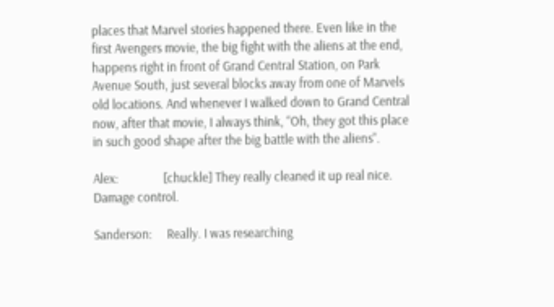places that Marvel stories happened there. Even like in the first Avengers movie, the big fight with the aliens at the end, happens right in front of Grand Central Station, on Park Avenue South, just several blocks away from one of Marvels old locations. And whenever I walked down to Grand Central now, after that movie, I always think, “Oh, they got this place in such good shape after the big battle with the aliens”.

Alex:               [chuckle] They really cleaned it up real nice. Damage control.

Sanderson:     Really. I was researching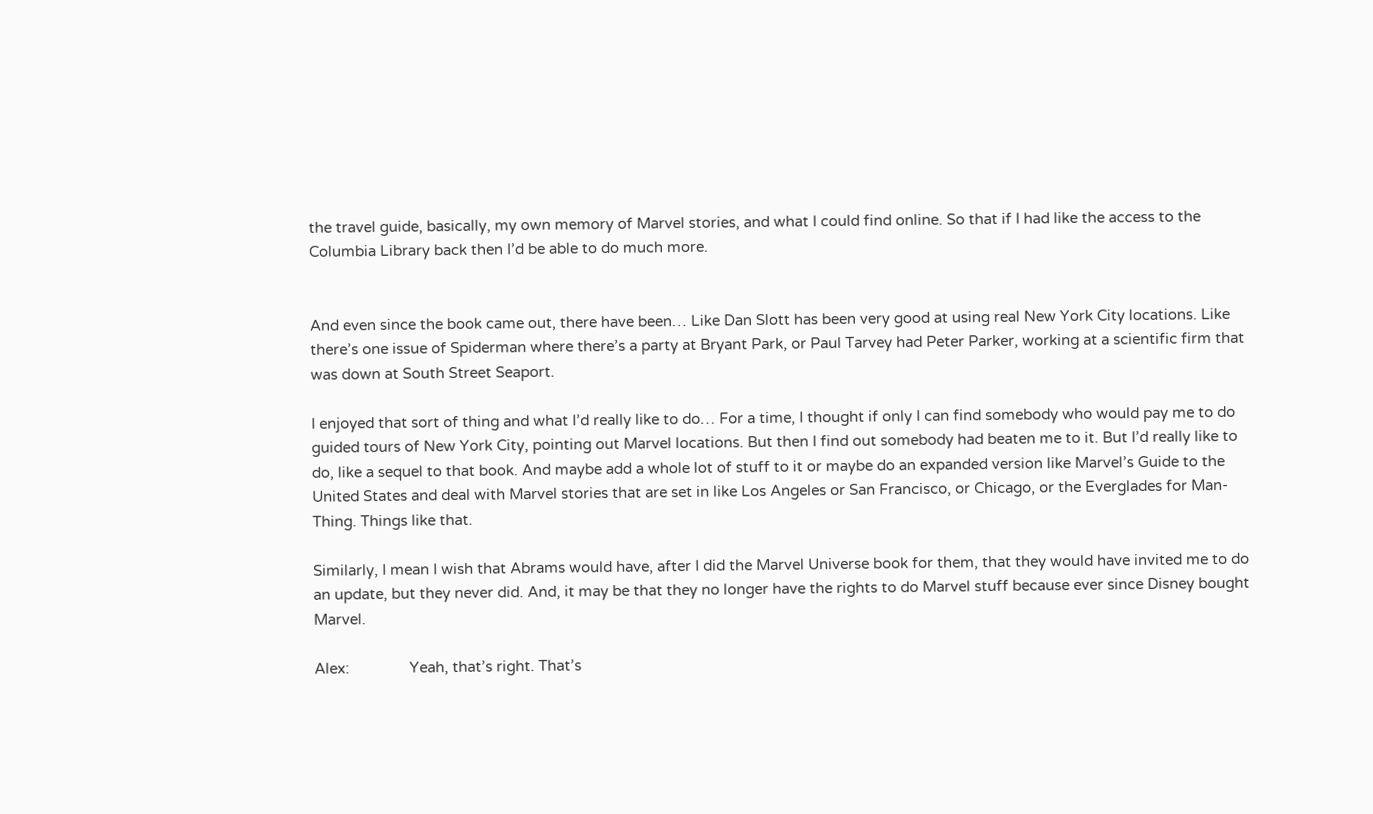the travel guide, basically, my own memory of Marvel stories, and what I could find online. So that if I had like the access to the Columbia Library back then I’d be able to do much more.


And even since the book came out, there have been… Like Dan Slott has been very good at using real New York City locations. Like there’s one issue of Spiderman where there’s a party at Bryant Park, or Paul Tarvey had Peter Parker, working at a scientific firm that was down at South Street Seaport.

I enjoyed that sort of thing and what I’d really like to do… For a time, I thought if only I can find somebody who would pay me to do guided tours of New York City, pointing out Marvel locations. But then I find out somebody had beaten me to it. But I’d really like to do, like a sequel to that book. And maybe add a whole lot of stuff to it or maybe do an expanded version like Marvel’s Guide to the United States and deal with Marvel stories that are set in like Los Angeles or San Francisco, or Chicago, or the Everglades for Man-Thing. Things like that.

Similarly, I mean I wish that Abrams would have, after I did the Marvel Universe book for them, that they would have invited me to do an update, but they never did. And, it may be that they no longer have the rights to do Marvel stuff because ever since Disney bought Marvel.

Alex:               Yeah, that’s right. That’s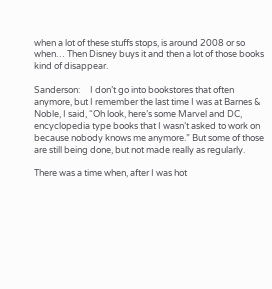when a lot of these stuffs stops, is around 2008 or so when… Then Disney buys it and then a lot of those books kind of disappear.

Sanderson:     I don’t go into bookstores that often anymore, but I remember the last time I was at Barnes & Noble, I said, “Oh look, here’s some Marvel and DC, encyclopedia type books that I wasn’t asked to work on because nobody knows me anymore.” But some of those are still being done, but not made really as regularly.

There was a time when, after I was hot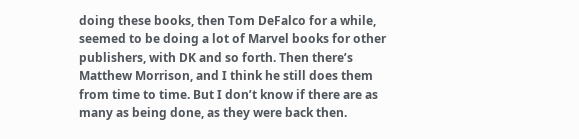doing these books, then Tom DeFalco for a while, seemed to be doing a lot of Marvel books for other publishers, with DK and so forth. Then there’s Matthew Morrison, and I think he still does them from time to time. But I don’t know if there are as many as being done, as they were back then.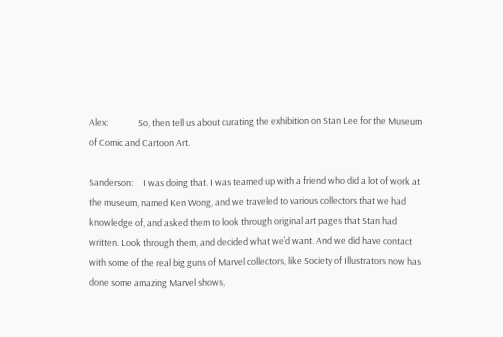Alex:               So, then tell us about curating the exhibition on Stan Lee for the Museum of Comic and Cartoon Art.

Sanderson:     I was doing that. I was teamed up with a friend who did a lot of work at the museum, named Ken Wong, and we traveled to various collectors that we had knowledge of, and asked them to look through original art pages that Stan had written. Look through them, and decided what we’d want. And we did have contact with some of the real big guns of Marvel collectors, like Society of Illustrators now has done some amazing Marvel shows,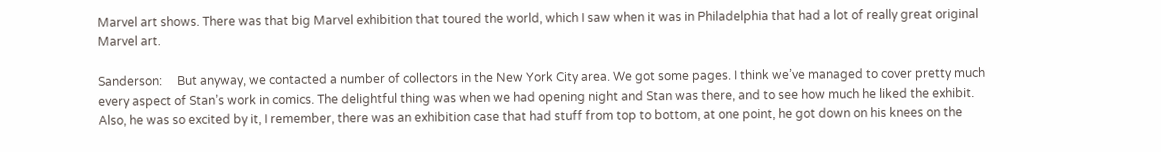Marvel art shows. There was that big Marvel exhibition that toured the world, which I saw when it was in Philadelphia that had a lot of really great original Marvel art.

Sanderson:     But anyway, we contacted a number of collectors in the New York City area. We got some pages. I think we’ve managed to cover pretty much every aspect of Stan’s work in comics. The delightful thing was when we had opening night and Stan was there, and to see how much he liked the exhibit. Also, he was so excited by it, I remember, there was an exhibition case that had stuff from top to bottom, at one point, he got down on his knees on the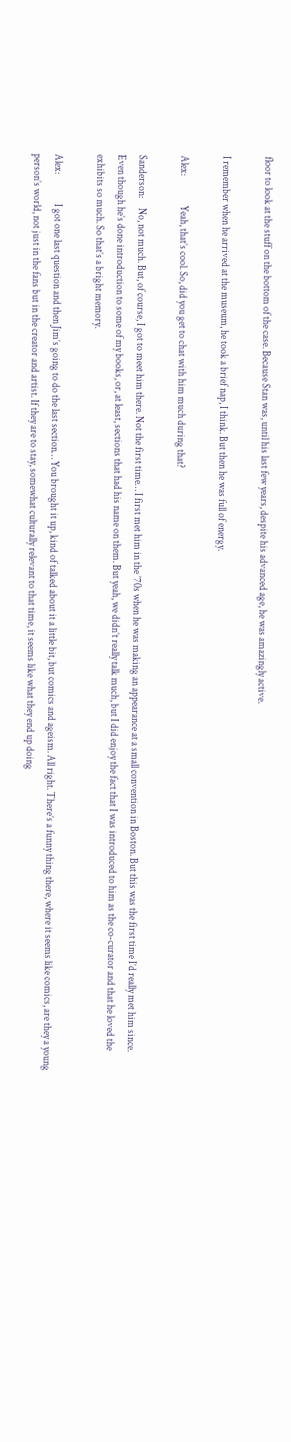floor to look at the stuff on the bottom of the case. Because Stan was, until his last few years, despite his advanced age, he was amazingly active.

I remember when he arrived at the museum, he took a brief nap, I think. But then he was full of energy.

Alex:               Yeah, that’s cool. So, did you get to chat with him much during that?

Sanderson:     No, not much. But, of course, I got to meet him there. Not the first time… I first met him in the ’70s when he was making an appearance at a small convention in Boston. But this was the first time I’d really met him since. Even though he’s done introduction to some of my books, or, at least, sections that had his name on them. But yeah, we didn’t really talk much, but I did enjoy the fact that I was introduced to him as the co-curator and that he loved the exhibits so much. So that’s a bright memory.

Alex:               I got one last question and then Jim’s going to do the last section… You brought it up, kind of talked about it a little bit, but comics and ageism. All right. There’s a funny thing there, where it seems like comics, are they a young person’s world, not just in the fans but in the creator and artist. If they are to stay, somewhat culturally relevant to that time, it seems like what they end up doing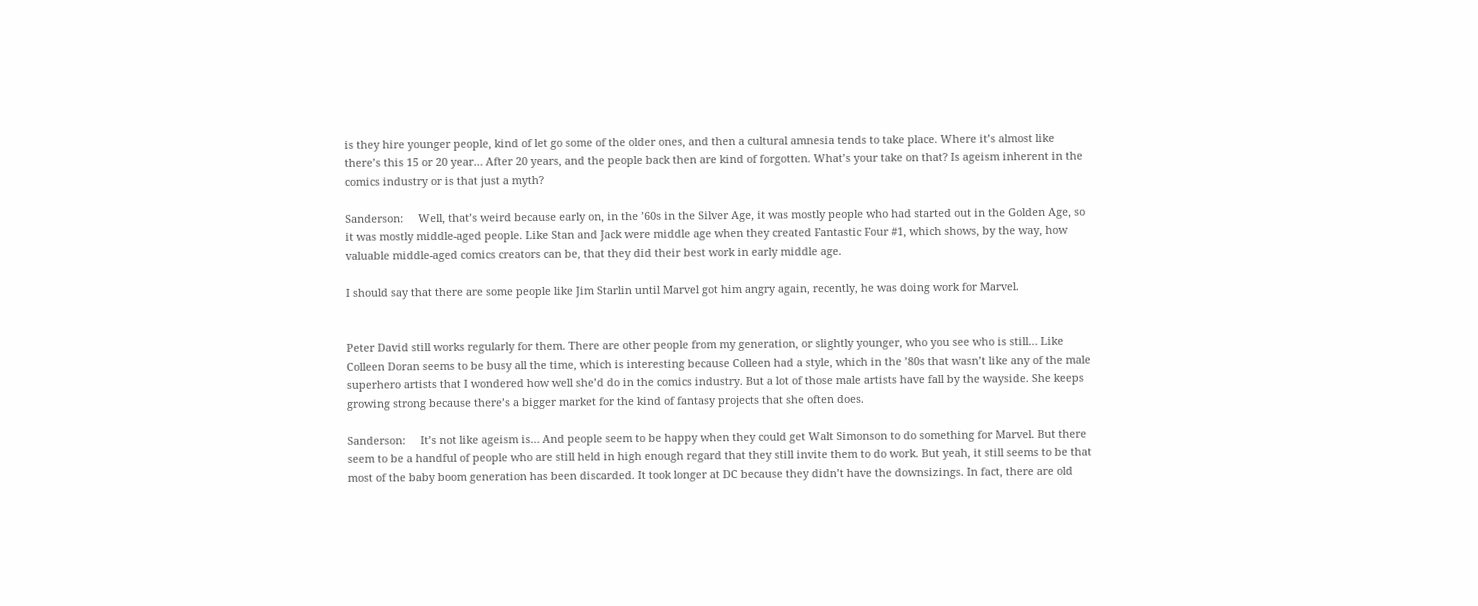is they hire younger people, kind of let go some of the older ones, and then a cultural amnesia tends to take place. Where it’s almost like there’s this 15 or 20 year… After 20 years, and the people back then are kind of forgotten. What’s your take on that? Is ageism inherent in the comics industry or is that just a myth?

Sanderson:     Well, that’s weird because early on, in the ’60s in the Silver Age, it was mostly people who had started out in the Golden Age, so it was mostly middle-aged people. Like Stan and Jack were middle age when they created Fantastic Four #1, which shows, by the way, how valuable middle-aged comics creators can be, that they did their best work in early middle age.

I should say that there are some people like Jim Starlin until Marvel got him angry again, recently, he was doing work for Marvel.


Peter David still works regularly for them. There are other people from my generation, or slightly younger, who you see who is still… Like Colleen Doran seems to be busy all the time, which is interesting because Colleen had a style, which in the ’80s that wasn’t like any of the male superhero artists that I wondered how well she’d do in the comics industry. But a lot of those male artists have fall by the wayside. She keeps growing strong because there’s a bigger market for the kind of fantasy projects that she often does.

Sanderson:     It’s not like ageism is… And people seem to be happy when they could get Walt Simonson to do something for Marvel. But there seem to be a handful of people who are still held in high enough regard that they still invite them to do work. But yeah, it still seems to be that most of the baby boom generation has been discarded. It took longer at DC because they didn’t have the downsizings. In fact, there are old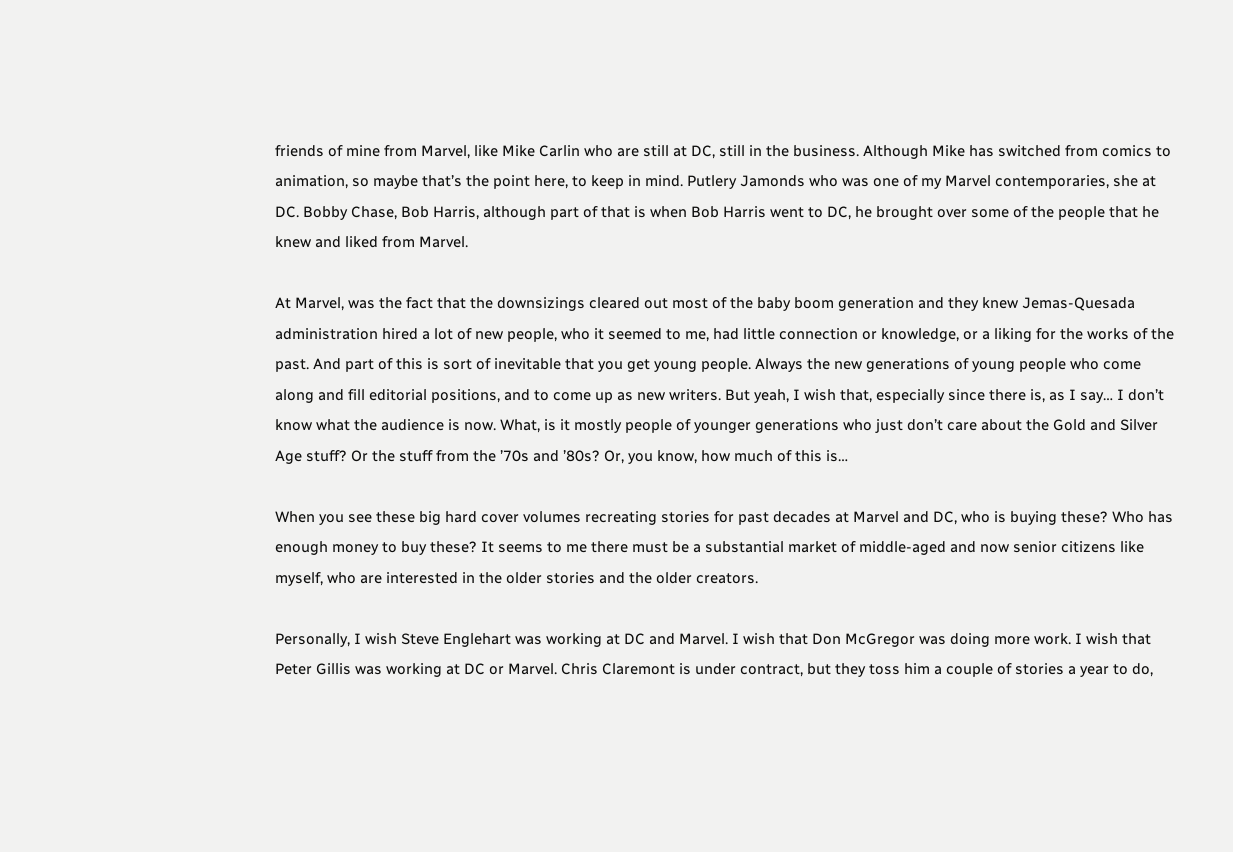friends of mine from Marvel, like Mike Carlin who are still at DC, still in the business. Although Mike has switched from comics to animation, so maybe that’s the point here, to keep in mind. Putlery Jamonds who was one of my Marvel contemporaries, she at DC. Bobby Chase, Bob Harris, although part of that is when Bob Harris went to DC, he brought over some of the people that he knew and liked from Marvel.

At Marvel, was the fact that the downsizings cleared out most of the baby boom generation and they knew Jemas-Quesada administration hired a lot of new people, who it seemed to me, had little connection or knowledge, or a liking for the works of the past. And part of this is sort of inevitable that you get young people. Always the new generations of young people who come along and fill editorial positions, and to come up as new writers. But yeah, I wish that, especially since there is, as I say… I don’t know what the audience is now. What, is it mostly people of younger generations who just don’t care about the Gold and Silver Age stuff? Or the stuff from the ’70s and ’80s? Or, you know, how much of this is…

When you see these big hard cover volumes recreating stories for past decades at Marvel and DC, who is buying these? Who has enough money to buy these? It seems to me there must be a substantial market of middle-aged and now senior citizens like myself, who are interested in the older stories and the older creators.

Personally, I wish Steve Englehart was working at DC and Marvel. I wish that Don McGregor was doing more work. I wish that Peter Gillis was working at DC or Marvel. Chris Claremont is under contract, but they toss him a couple of stories a year to do,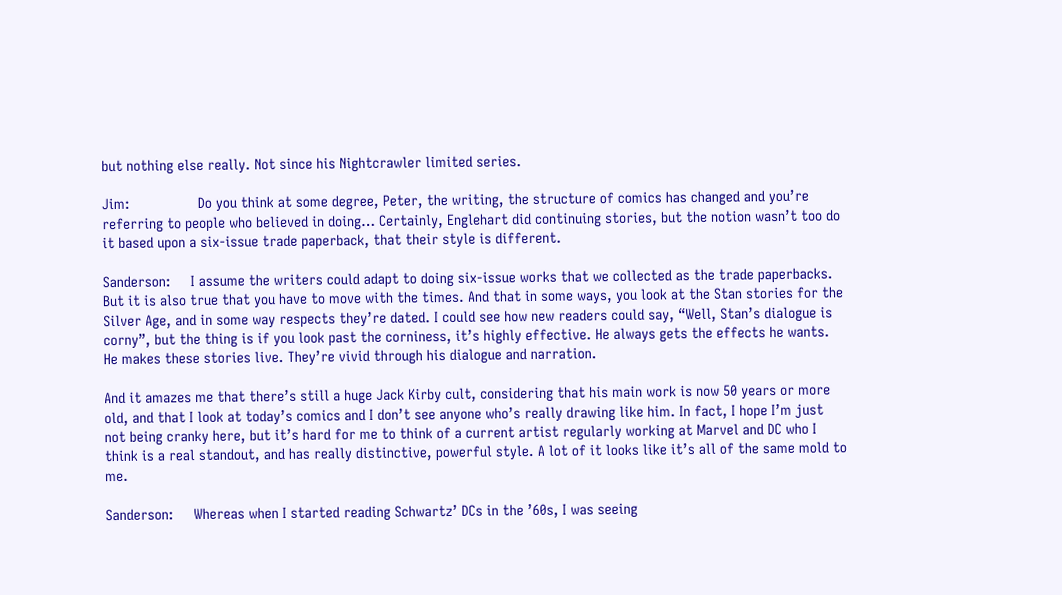but nothing else really. Not since his Nightcrawler limited series.

Jim:                 Do you think at some degree, Peter, the writing, the structure of comics has changed and you’re referring to people who believed in doing… Certainly, Englehart did continuing stories, but the notion wasn’t too do it based upon a six-issue trade paperback, that their style is different.

Sanderson:     I assume the writers could adapt to doing six-issue works that we collected as the trade paperbacks. But it is also true that you have to move with the times. And that in some ways, you look at the Stan stories for the Silver Age, and in some way respects they’re dated. I could see how new readers could say, “Well, Stan’s dialogue is corny”, but the thing is if you look past the corniness, it’s highly effective. He always gets the effects he wants. He makes these stories live. They’re vivid through his dialogue and narration.

And it amazes me that there’s still a huge Jack Kirby cult, considering that his main work is now 50 years or more old, and that I look at today’s comics and I don’t see anyone who’s really drawing like him. In fact, I hope I’m just not being cranky here, but it’s hard for me to think of a current artist regularly working at Marvel and DC who I think is a real standout, and has really distinctive, powerful style. A lot of it looks like it’s all of the same mold to me.

Sanderson:     Whereas when I started reading Schwartz’ DCs in the ’60s, I was seeing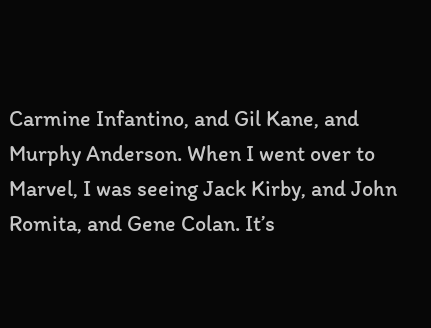Carmine Infantino, and Gil Kane, and Murphy Anderson. When I went over to Marvel, I was seeing Jack Kirby, and John Romita, and Gene Colan. It’s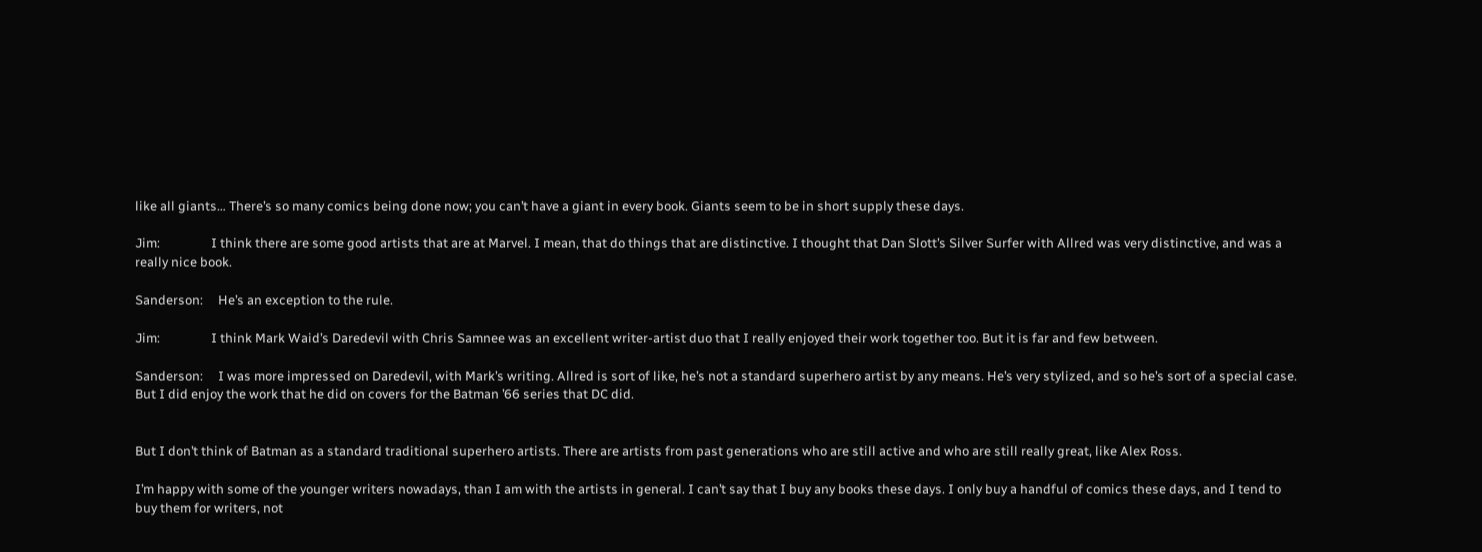like all giants… There’s so many comics being done now; you can’t have a giant in every book. Giants seem to be in short supply these days.

Jim:                 I think there are some good artists that are at Marvel. I mean, that do things that are distinctive. I thought that Dan Slott’s Silver Surfer with Allred was very distinctive, and was a really nice book.

Sanderson:     He’s an exception to the rule.

Jim:                 I think Mark Waid’s Daredevil with Chris Samnee was an excellent writer-artist duo that I really enjoyed their work together too. But it is far and few between.

Sanderson:     I was more impressed on Daredevil, with Mark’s writing. Allred is sort of like, he’s not a standard superhero artist by any means. He’s very stylized, and so he’s sort of a special case. But I did enjoy the work that he did on covers for the Batman ’66 series that DC did.


But I don’t think of Batman as a standard traditional superhero artists. There are artists from past generations who are still active and who are still really great, like Alex Ross.

I’m happy with some of the younger writers nowadays, than I am with the artists in general. I can’t say that I buy any books these days. I only buy a handful of comics these days, and I tend to buy them for writers, not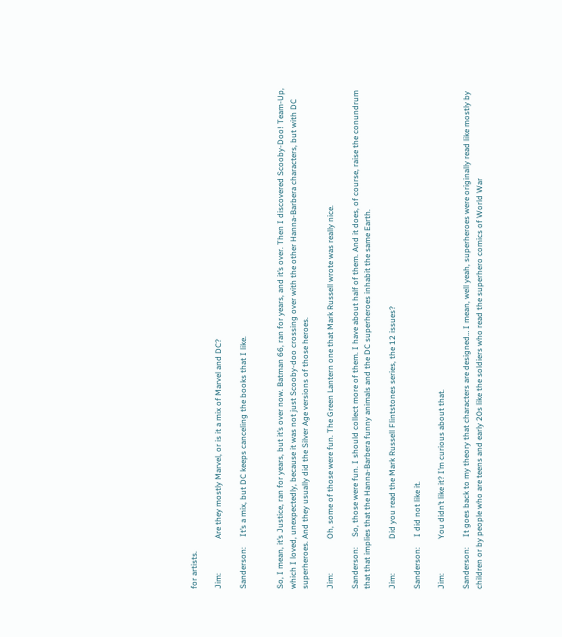for artists.

Jim:                 Are they mostly Marvel, or is it a mix of Marvel and DC?

Sanderson:     It’s a mix, but DC keeps canceling the books that I like.


So, I mean, it’s Justice, ran for years, but it’s over now. Batman 66, ran for years, and it’s over. Then I discovered Scooby-Doo! Team-Up, which I loved, unexpectedly, because it was not just Scooby-doo crossing over with the other Hanna-Barbera characters, but with DC superheroes. And they usually did the Silver Age versions of those heroes.

Jim:                 Oh, some of those were fun. The Green Lantern one that Mark Russell wrote was really nice.

Sanderson:     So, those were fun. I should collect more of them. I have about half of them. And it does, of course, raise the conundrum that that implies that the Hanna-Barbera funny animals and the DC superheroes inhabit the same Earth.

Jim:                 Did you read the Mark Russell Flintstones series, the 12 issues?

Sanderson:     I did not like it.

Jim:                 You didn’t like it? I’m curious about that.

Sanderson:     It goes back to my theory that characters are designed… I mean, well yeah, superheroes were originally read like mostly by children or by people who are teens and early 20s like the soldiers who read the superhero comics of World War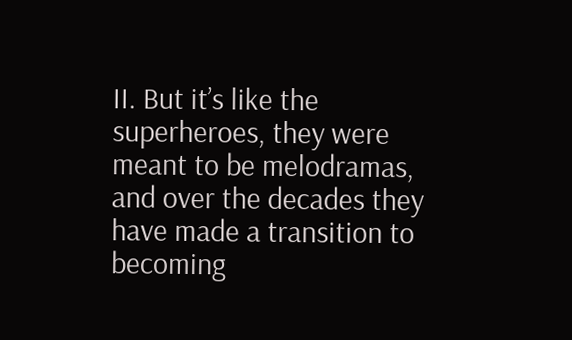II. But it’s like the superheroes, they were meant to be melodramas, and over the decades they have made a transition to becoming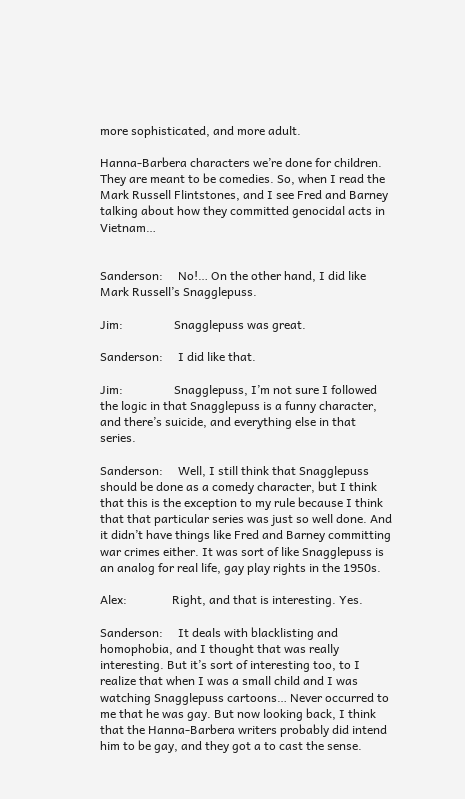more sophisticated, and more adult.

Hanna-Barbera characters we’re done for children. They are meant to be comedies. So, when I read the Mark Russell Flintstones, and I see Fred and Barney talking about how they committed genocidal acts in Vietnam…


Sanderson:     No!… On the other hand, I did like Mark Russell’s Snagglepuss.

Jim:                 Snagglepuss was great.

Sanderson:     I did like that.

Jim:                 Snagglepuss, I’m not sure I followed the logic in that Snagglepuss is a funny character, and there’s suicide, and everything else in that series.

Sanderson:     Well, I still think that Snagglepuss should be done as a comedy character, but I think that this is the exception to my rule because I think that that particular series was just so well done. And it didn’t have things like Fred and Barney committing war crimes either. It was sort of like Snagglepuss is an analog for real life, gay play rights in the 1950s.

Alex:               Right, and that is interesting. Yes.

Sanderson:     It deals with blacklisting and homophobia, and I thought that was really interesting. But it’s sort of interesting too, to I realize that when I was a small child and I was watching Snagglepuss cartoons… Never occurred to me that he was gay. But now looking back, I think that the Hanna-Barbera writers probably did intend him to be gay, and they got a to cast the sense.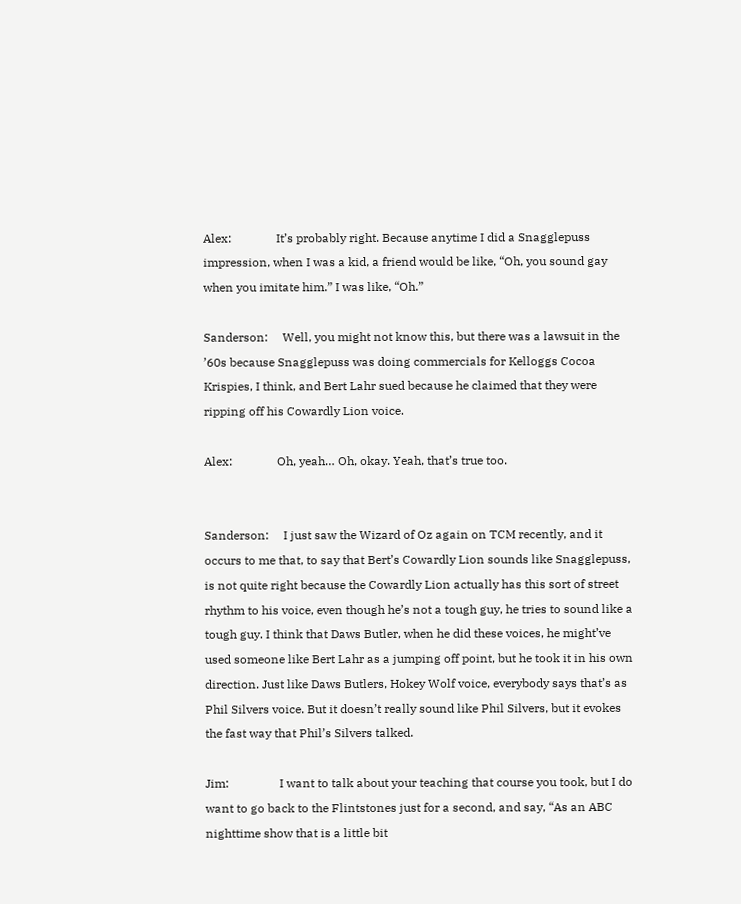Alex:               It’s probably right. Because anytime I did a Snagglepuss impression, when I was a kid, a friend would be like, “Oh, you sound gay when you imitate him.” I was like, “Oh.”

Sanderson:     Well, you might not know this, but there was a lawsuit in the ’60s because Snagglepuss was doing commercials for Kelloggs Cocoa Krispies, I think, and Bert Lahr sued because he claimed that they were ripping off his Cowardly Lion voice.

Alex:               Oh, yeah… Oh, okay. Yeah, that’s true too.


Sanderson:     I just saw the Wizard of Oz again on TCM recently, and it occurs to me that, to say that Bert’s Cowardly Lion sounds like Snagglepuss, is not quite right because the Cowardly Lion actually has this sort of street rhythm to his voice, even though he’s not a tough guy, he tries to sound like a tough guy. I think that Daws Butler, when he did these voices, he might’ve used someone like Bert Lahr as a jumping off point, but he took it in his own direction. Just like Daws Butlers, Hokey Wolf voice, everybody says that’s as Phil Silvers voice. But it doesn’t really sound like Phil Silvers, but it evokes the fast way that Phil’s Silvers talked.

Jim:                 I want to talk about your teaching that course you took, but I do want to go back to the Flintstones just for a second, and say, “As an ABC nighttime show that is a little bit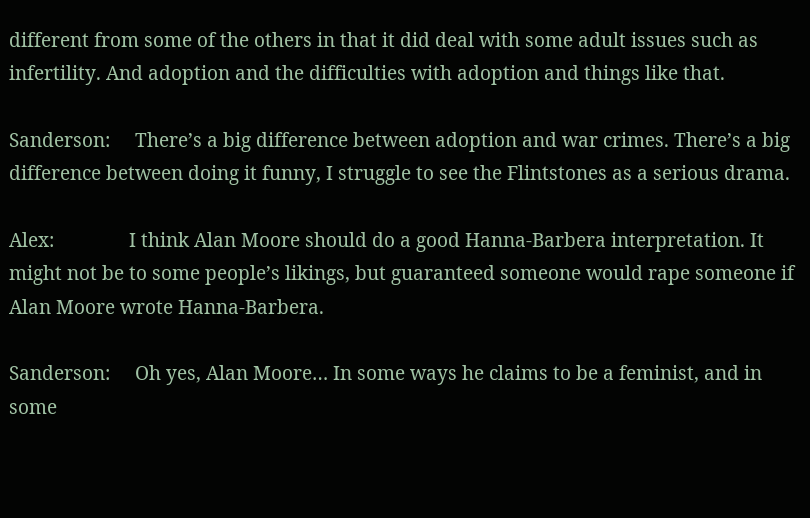different from some of the others in that it did deal with some adult issues such as infertility. And adoption and the difficulties with adoption and things like that.

Sanderson:     There’s a big difference between adoption and war crimes. There’s a big difference between doing it funny, I struggle to see the Flintstones as a serious drama.

Alex:               I think Alan Moore should do a good Hanna-Barbera interpretation. It might not be to some people’s likings, but guaranteed someone would rape someone if Alan Moore wrote Hanna-Barbera.

Sanderson:     Oh yes, Alan Moore… In some ways he claims to be a feminist, and in some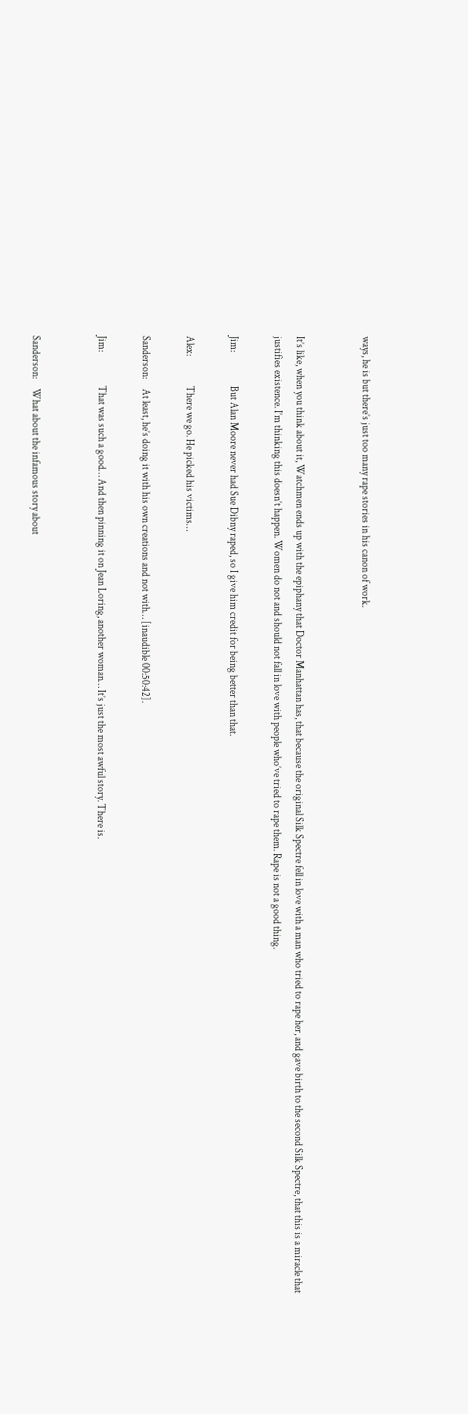ways, he is but there’s just too many rape stories in his canon of work.


It’s like, when you think about it, Watchmen ends up with the epiphany that Doctor Manhattan has, that because the original Silk Spectre fell in love with a man who tried to rape her, and gave birth to the second Silk Spectre, that this is a miracle that justifies existence. I’m thinking this doesn’t happen. Women do not and should not fall in love with people who’ve tried to rape them. Rape is not a good thing.

Jim:                 But Alan Moore never had Sue Dibny raped, so I give him credit for being better than that.

Alex:               There we go. He picked his victims…

Sanderson:     At least, he’s doing it with his own creations and not with… [inaudible 00:50:42].

Jim:                 That was such a good… And then pinning it on Jean Loring, another woman… It’s just the most awful story. There is.


Sanderson:     What about the infamous story about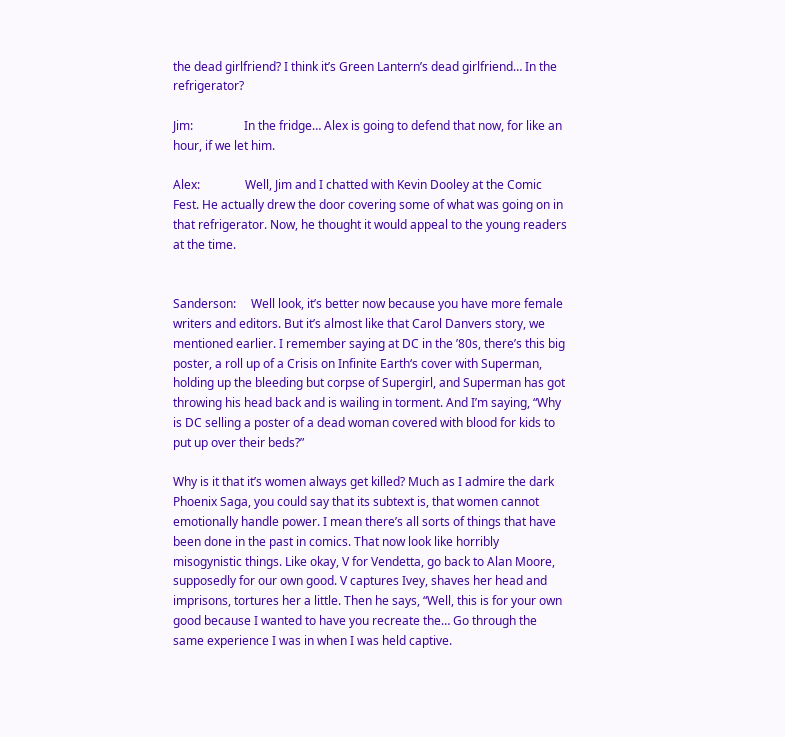the dead girlfriend? I think it’s Green Lantern’s dead girlfriend… In the refrigerator?

Jim:                 In the fridge… Alex is going to defend that now, for like an hour, if we let him.

Alex:               Well, Jim and I chatted with Kevin Dooley at the Comic Fest. He actually drew the door covering some of what was going on in that refrigerator. Now, he thought it would appeal to the young readers at the time.


Sanderson:     Well look, it’s better now because you have more female writers and editors. But it’s almost like that Carol Danvers story, we mentioned earlier. I remember saying at DC in the ’80s, there’s this big poster, a roll up of a Crisis on Infinite Earth‘s cover with Superman, holding up the bleeding but corpse of Supergirl, and Superman has got throwing his head back and is wailing in torment. And I’m saying, “Why is DC selling a poster of a dead woman covered with blood for kids to put up over their beds?”

Why is it that it’s women always get killed? Much as I admire the dark Phoenix Saga, you could say that its subtext is, that women cannot emotionally handle power. I mean there’s all sorts of things that have been done in the past in comics. That now look like horribly misogynistic things. Like okay, V for Vendetta, go back to Alan Moore, supposedly for our own good. V captures Ivey, shaves her head and imprisons, tortures her a little. Then he says, “Well, this is for your own good because I wanted to have you recreate the… Go through the same experience I was in when I was held captive.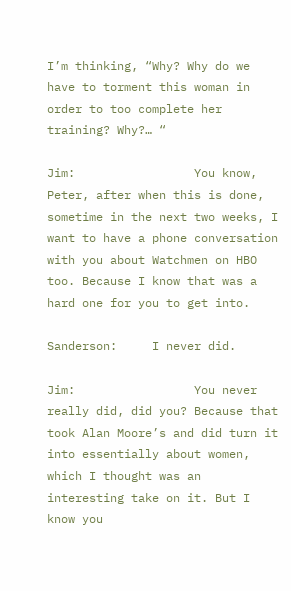I’m thinking, “Why? Why do we have to torment this woman in order to too complete her training? Why?… “

Jim:                 You know, Peter, after when this is done, sometime in the next two weeks, I want to have a phone conversation with you about Watchmen on HBO too. Because I know that was a hard one for you to get into.

Sanderson:     I never did.

Jim:                 You never really did, did you? Because that took Alan Moore’s and did turn it into essentially about women, which I thought was an interesting take on it. But I know you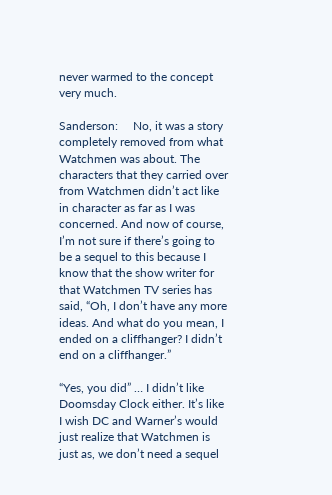never warmed to the concept very much.

Sanderson:     No, it was a story completely removed from what Watchmen was about. The characters that they carried over from Watchmen didn’t act like in character as far as I was concerned. And now of course, I’m not sure if there’s going to be a sequel to this because I know that the show writer for that Watchmen TV series has said, “Oh, I don’t have any more ideas. And what do you mean, I ended on a cliffhanger? I didn’t end on a cliffhanger.”

“Yes, you did” … I didn’t like Doomsday Clock either. It’s like I wish DC and Warner’s would just realize that Watchmen is just as, we don’t need a sequel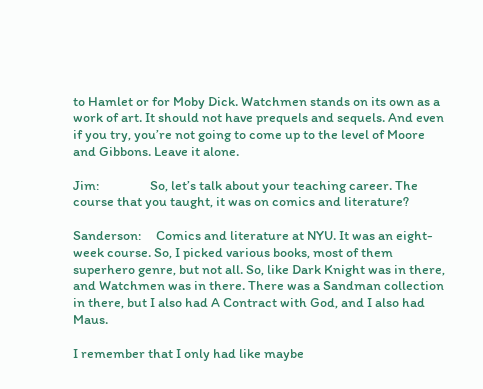to Hamlet or for Moby Dick. Watchmen stands on its own as a work of art. It should not have prequels and sequels. And even if you try, you’re not going to come up to the level of Moore and Gibbons. Leave it alone.

Jim:                 So, let’s talk about your teaching career. The course that you taught, it was on comics and literature?

Sanderson:     Comics and literature at NYU. It was an eight-week course. So, I picked various books, most of them superhero genre, but not all. So, like Dark Knight was in there, and Watchmen was in there. There was a Sandman collection in there, but I also had A Contract with God, and I also had Maus.

I remember that I only had like maybe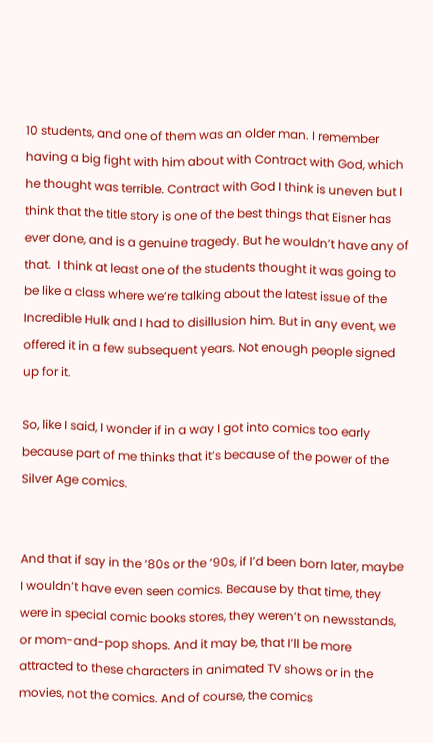10 students, and one of them was an older man. I remember having a big fight with him about with Contract with God, which he thought was terrible. Contract with God I think is uneven but I think that the title story is one of the best things that Eisner has ever done, and is a genuine tragedy. But he wouldn’t have any of that.  I think at least one of the students thought it was going to be like a class where we’re talking about the latest issue of the Incredible Hulk and I had to disillusion him. But in any event, we offered it in a few subsequent years. Not enough people signed up for it.

So, like I said, I wonder if in a way I got into comics too early because part of me thinks that it’s because of the power of the Silver Age comics.


And that if say in the ‘80s or the ‘90s, if I’d been born later, maybe I wouldn’t have even seen comics. Because by that time, they were in special comic books stores, they weren’t on newsstands, or mom-and-pop shops. And it may be, that I’ll be more attracted to these characters in animated TV shows or in the movies, not the comics. And of course, the comics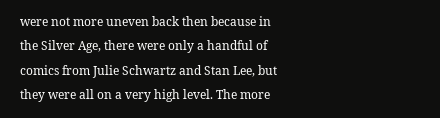were not more uneven back then because in the Silver Age, there were only a handful of comics from Julie Schwartz and Stan Lee, but they were all on a very high level. The more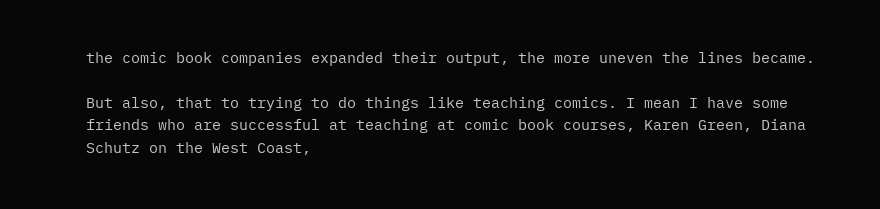the comic book companies expanded their output, the more uneven the lines became.

But also, that to trying to do things like teaching comics. I mean I have some friends who are successful at teaching at comic book courses, Karen Green, Diana Schutz on the West Coast,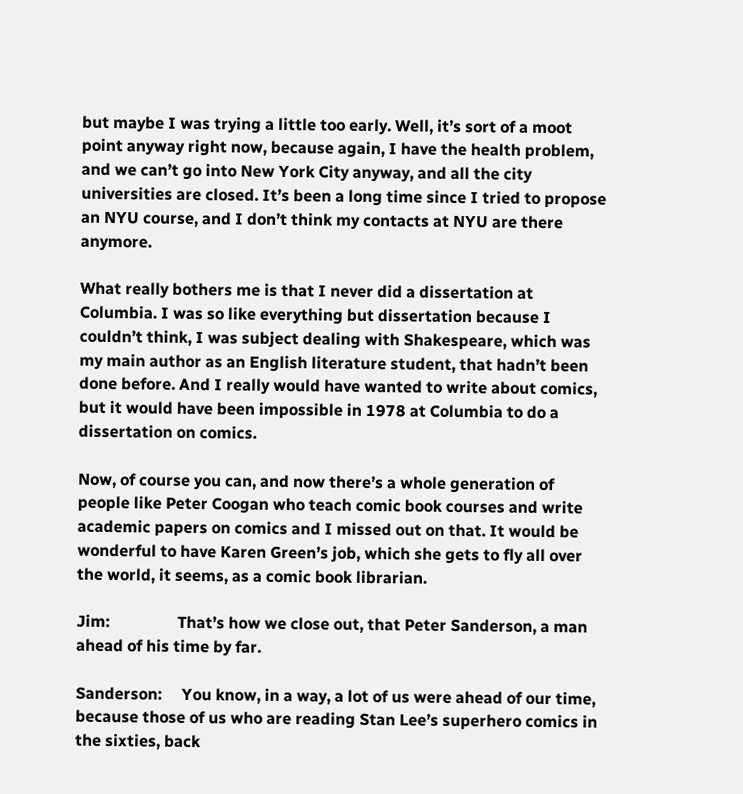but maybe I was trying a little too early. Well, it’s sort of a moot point anyway right now, because again, I have the health problem, and we can’t go into New York City anyway, and all the city universities are closed. It’s been a long time since I tried to propose an NYU course, and I don’t think my contacts at NYU are there anymore.

What really bothers me is that I never did a dissertation at Columbia. I was so like everything but dissertation because I couldn’t think, I was subject dealing with Shakespeare, which was my main author as an English literature student, that hadn’t been done before. And I really would have wanted to write about comics, but it would have been impossible in 1978 at Columbia to do a dissertation on comics.

Now, of course you can, and now there’s a whole generation of people like Peter Coogan who teach comic book courses and write academic papers on comics and I missed out on that. It would be wonderful to have Karen Green’s job, which she gets to fly all over the world, it seems, as a comic book librarian.

Jim:                 That’s how we close out, that Peter Sanderson, a man ahead of his time by far.

Sanderson:     You know, in a way, a lot of us were ahead of our time, because those of us who are reading Stan Lee’s superhero comics in the sixties, back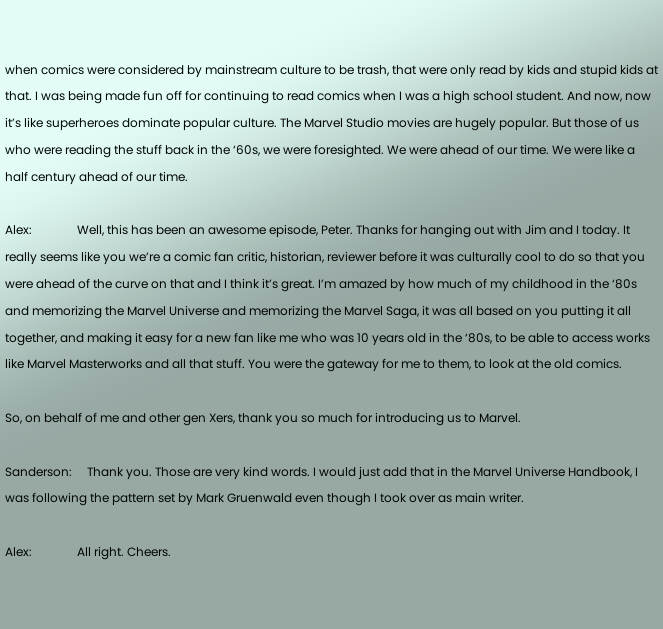when comics were considered by mainstream culture to be trash, that were only read by kids and stupid kids at that. I was being made fun off for continuing to read comics when I was a high school student. And now, now it’s like superheroes dominate popular culture. The Marvel Studio movies are hugely popular. But those of us who were reading the stuff back in the ‘60s, we were foresighted. We were ahead of our time. We were like a half century ahead of our time.

Alex:               Well, this has been an awesome episode, Peter. Thanks for hanging out with Jim and I today. It really seems like you we’re a comic fan critic, historian, reviewer before it was culturally cool to do so that you were ahead of the curve on that and I think it’s great. I’m amazed by how much of my childhood in the ‘80s and memorizing the Marvel Universe and memorizing the Marvel Saga, it was all based on you putting it all together, and making it easy for a new fan like me who was 10 years old in the ‘80s, to be able to access works like Marvel Masterworks and all that stuff. You were the gateway for me to them, to look at the old comics.

So, on behalf of me and other gen Xers, thank you so much for introducing us to Marvel.

Sanderson:     Thank you. Those are very kind words. I would just add that in the Marvel Universe Handbook, I was following the pattern set by Mark Gruenwald even though I took over as main writer.

Alex:               All right. Cheers.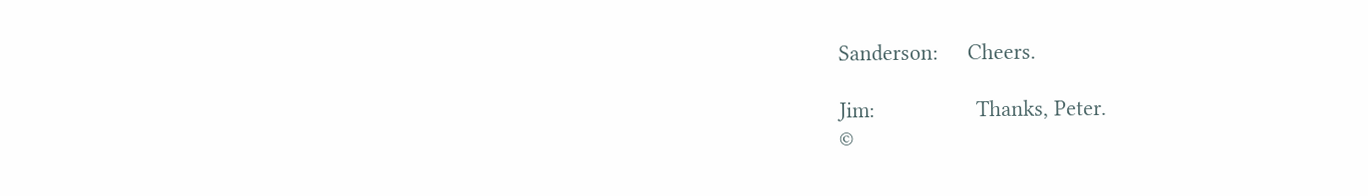Sanderson:     Cheers.

Jim:                 Thanks, Peter.
©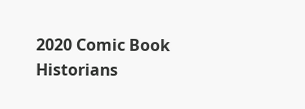2020 Comic Book Historians